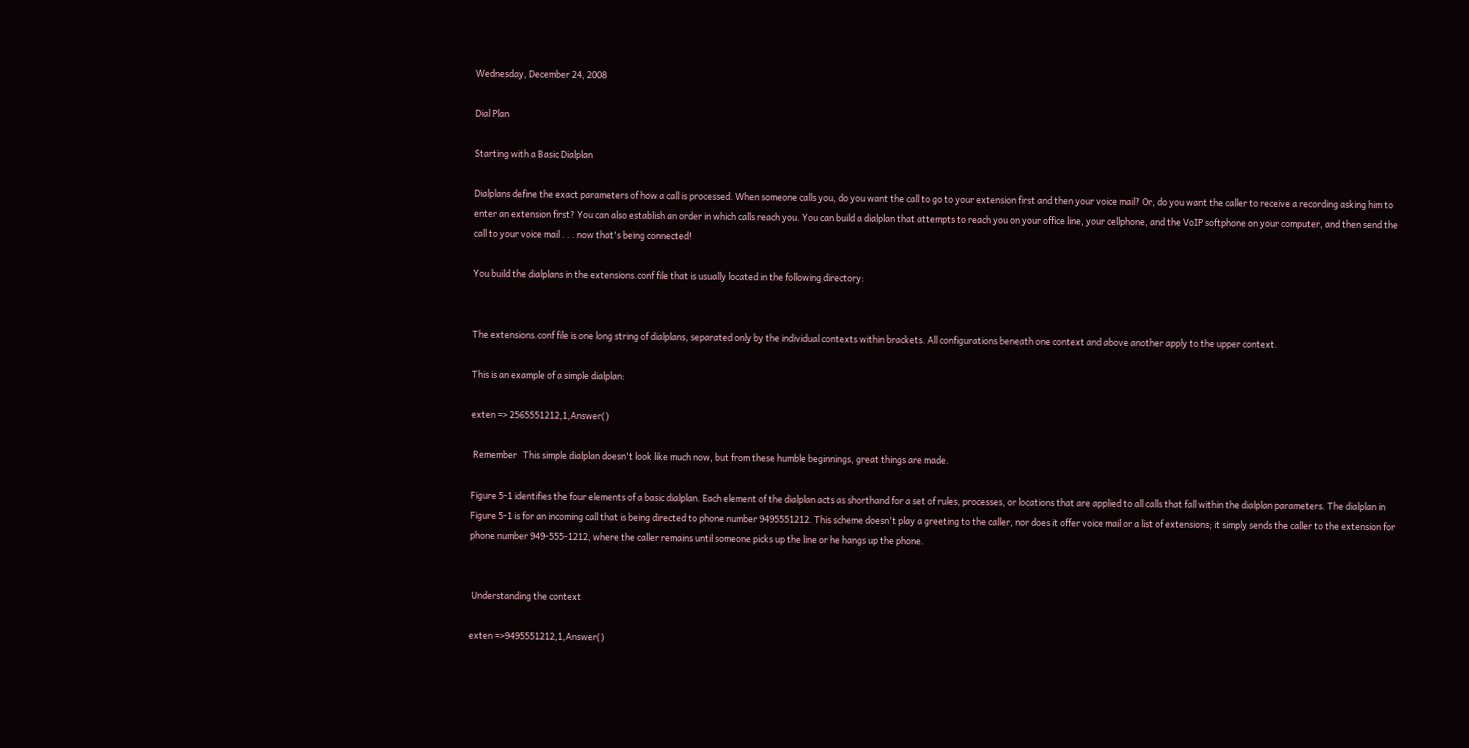Wednesday, December 24, 2008

Dial Plan

Starting with a Basic Dialplan

Dialplans define the exact parameters of how a call is processed. When someone calls you, do you want the call to go to your extension first and then your voice mail? Or, do you want the caller to receive a recording asking him to enter an extension first? You can also establish an order in which calls reach you. You can build a dialplan that attempts to reach you on your office line, your cellphone, and the VoIP softphone on your computer, and then send the call to your voice mail . . . now that's being connected!

You build the dialplans in the extensions.conf file that is usually located in the following directory:


The extensions.conf file is one long string of dialplans, separated only by the individual contexts within brackets. All configurations beneath one context and above another apply to the upper context.

This is an example of a simple dialplan:

exten => 2565551212,1,Answer()

 Remember   This simple dialplan doesn't look like much now, but from these humble beginnings, great things are made.

Figure 5-1 identifies the four elements of a basic dialplan. Each element of the dialplan acts as shorthand for a set of rules, processes, or locations that are applied to all calls that fall within the dialplan parameters. The dialplan in Figure 5-1 is for an incoming call that is being directed to phone number 9495551212. This scheme doesn't play a greeting to the caller, nor does it offer voice mail or a list of extensions; it simply sends the caller to the extension for phone number 949-555-1212, where the caller remains until someone picks up the line or he hangs up the phone.


 Understanding the context

exten =>9495551212,1,Answer()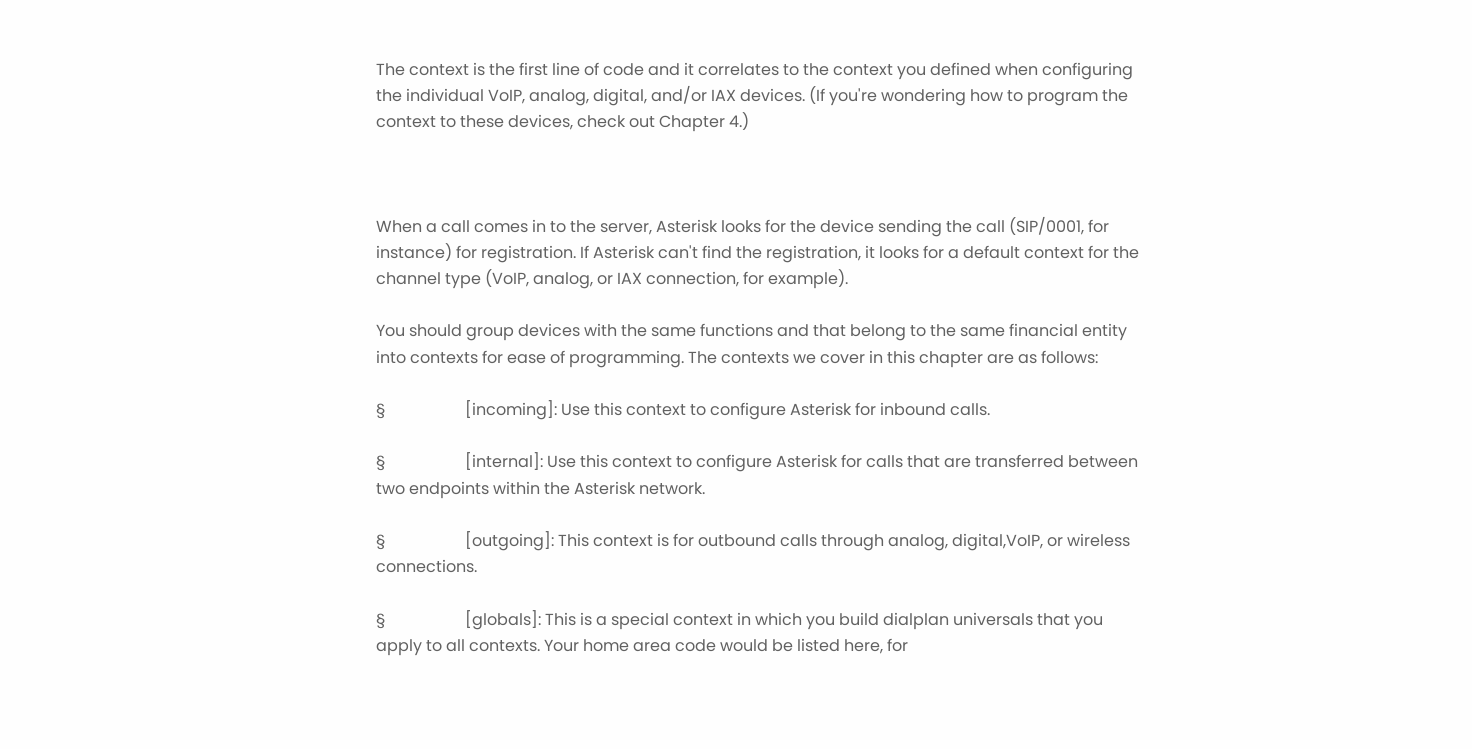The context is the first line of code and it correlates to the context you defined when configuring the individual VoIP, analog, digital, and/or IAX devices. (If you're wondering how to program the context to these devices, check out Chapter 4.)



When a call comes in to the server, Asterisk looks for the device sending the call (SIP/0001, for instance) for registration. If Asterisk can't find the registration, it looks for a default context for the channel type (VoIP, analog, or IAX connection, for example).

You should group devices with the same functions and that belong to the same financial entity into contexts for ease of programming. The contexts we cover in this chapter are as follows:

§                    [incoming]: Use this context to configure Asterisk for inbound calls.

§                    [internal]: Use this context to configure Asterisk for calls that are transferred between two endpoints within the Asterisk network.

§                    [outgoing]: This context is for outbound calls through analog, digital,VoIP, or wireless connections.

§                    [globals]: This is a special context in which you build dialplan universals that you apply to all contexts. Your home area code would be listed here, for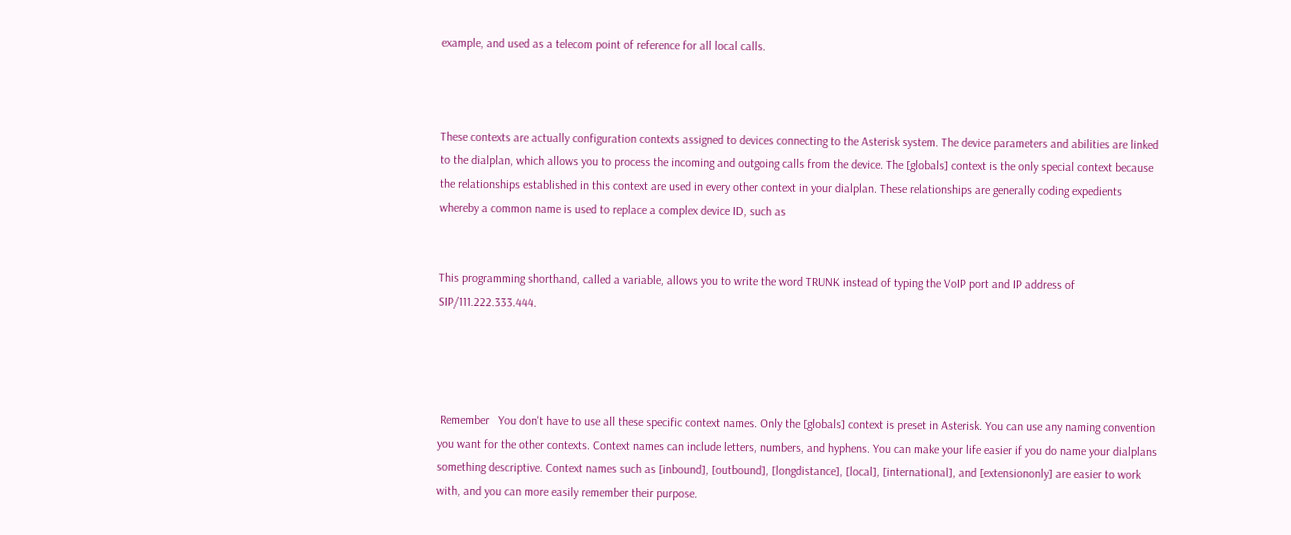example, and used as a telecom point of reference for all local calls.



These contexts are actually configuration contexts assigned to devices connecting to the Asterisk system. The device parameters and abilities are linked to the dialplan, which allows you to process the incoming and outgoing calls from the device. The [globals] context is the only special context because the relationships established in this context are used in every other context in your dialplan. These relationships are generally coding expedients whereby a common name is used to replace a complex device ID, such as


This programming shorthand, called a variable, allows you to write the word TRUNK instead of typing the VoIP port and IP address of SIP/111.222.333.444.




 Remember   You don't have to use all these specific context names. Only the [globals] context is preset in Asterisk. You can use any naming convention you want for the other contexts. Context names can include letters, numbers, and hyphens. You can make your life easier if you do name your dialplans something descriptive. Context names such as [inbound], [outbound], [longdistance], [local], [international], and [extensiononly] are easier to work with, and you can more easily remember their purpose.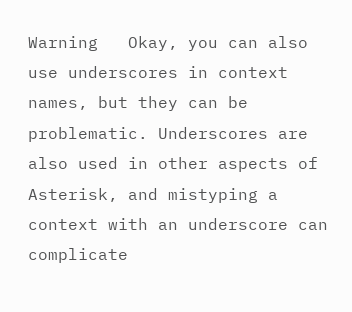Warning   Okay, you can also use underscores in context names, but they can be problematic. Underscores are also used in other aspects of Asterisk, and mistyping a context with an underscore can complicate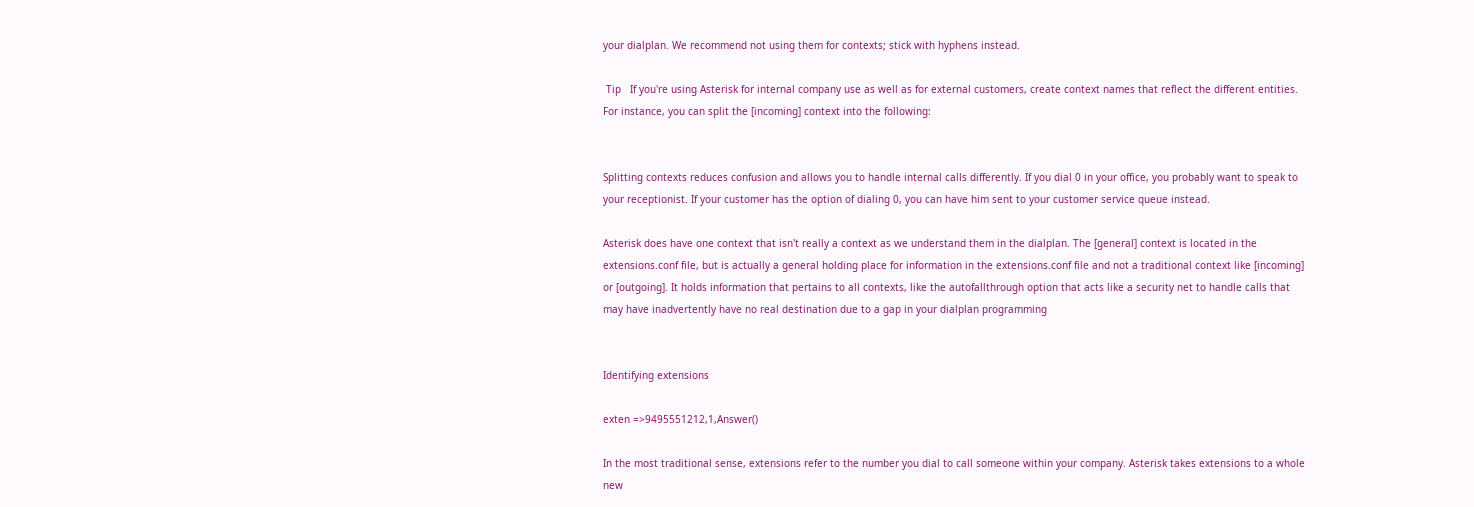your dialplan. We recommend not using them for contexts; stick with hyphens instead.

 Tip   If you're using Asterisk for internal company use as well as for external customers, create context names that reflect the different entities. For instance, you can split the [incoming] context into the following:


Splitting contexts reduces confusion and allows you to handle internal calls differently. If you dial 0 in your office, you probably want to speak to your receptionist. If your customer has the option of dialing 0, you can have him sent to your customer service queue instead.

Asterisk does have one context that isn't really a context as we understand them in the dialplan. The [general] context is located in the extensions.conf file, but is actually a general holding place for information in the extensions.conf file and not a traditional context like [incoming] or [outgoing]. It holds information that pertains to all contexts, like the autofallthrough option that acts like a security net to handle calls that may have inadvertently have no real destination due to a gap in your dialplan programming


Identifying extensions

exten =>9495551212,1,Answer()

In the most traditional sense, extensions refer to the number you dial to call someone within your company. Asterisk takes extensions to a whole new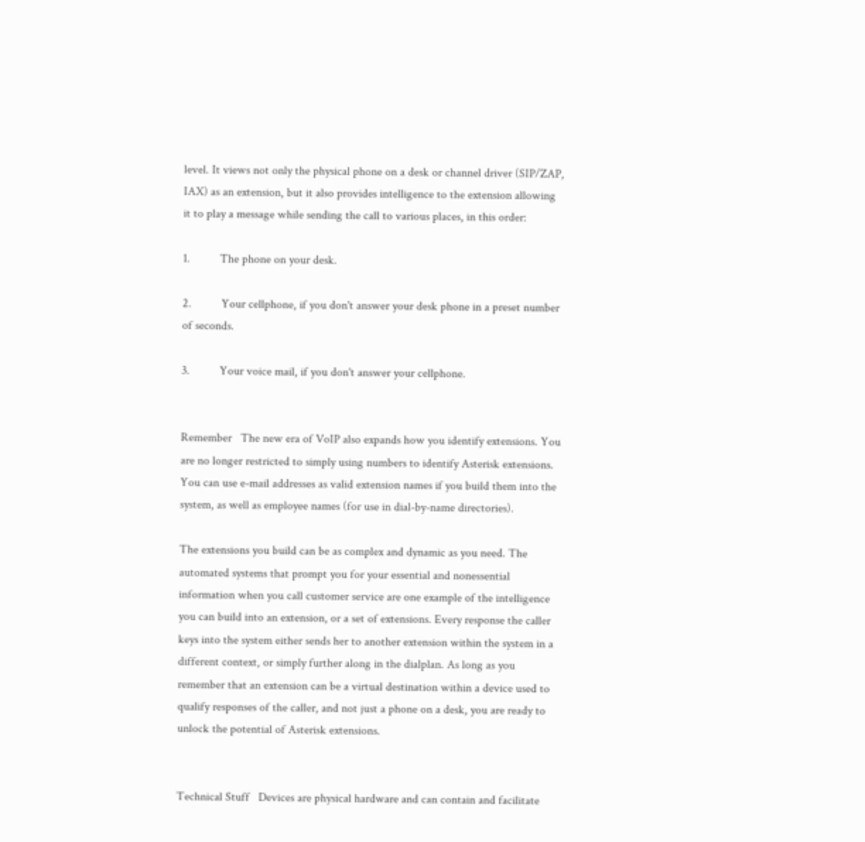level. It views not only the physical phone on a desk or channel driver (SIP/ZAP, IAX) as an extension, but it also provides intelligence to the extension allowing it to play a message while sending the call to various places, in this order:

1.          The phone on your desk.

2.          Your cellphone, if you don't answer your desk phone in a preset number of seconds.

3.          Your voice mail, if you don't answer your cellphone.


Remember   The new era of VoIP also expands how you identify extensions. You are no longer restricted to simply using numbers to identify Asterisk extensions. You can use e-mail addresses as valid extension names if you build them into the system, as well as employee names (for use in dial-by-name directories).

The extensions you build can be as complex and dynamic as you need. The automated systems that prompt you for your essential and nonessential information when you call customer service are one example of the intelligence you can build into an extension, or a set of extensions. Every response the caller keys into the system either sends her to another extension within the system in a different context, or simply further along in the dialplan. As long as you remember that an extension can be a virtual destination within a device used to qualify responses of the caller, and not just a phone on a desk, you are ready to unlock the potential of Asterisk extensions.


Technical Stuff   Devices are physical hardware and can contain and facilitate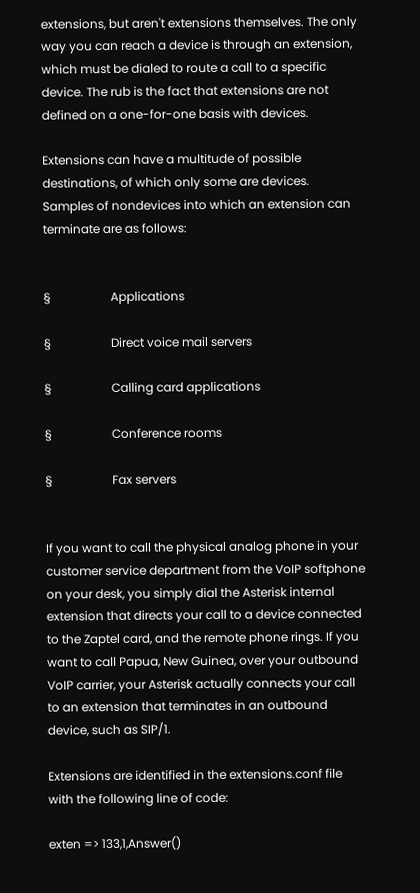extensions, but aren't extensions themselves. The only way you can reach a device is through an extension, which must be dialed to route a call to a specific device. The rub is the fact that extensions are not defined on a one-for-one basis with devices.

Extensions can have a multitude of possible destinations, of which only some are devices. Samples of nondevices into which an extension can terminate are as follows:


§                    Applications

§                    Direct voice mail servers

§                    Calling card applications

§                    Conference rooms

§                    Fax servers


If you want to call the physical analog phone in your customer service department from the VoIP softphone on your desk, you simply dial the Asterisk internal extension that directs your call to a device connected to the Zaptel card, and the remote phone rings. If you want to call Papua, New Guinea, over your outbound VoIP carrier, your Asterisk actually connects your call to an extension that terminates in an outbound device, such as SIP/1.

Extensions are identified in the extensions.conf file with the following line of code:

exten => 133,1,Answer()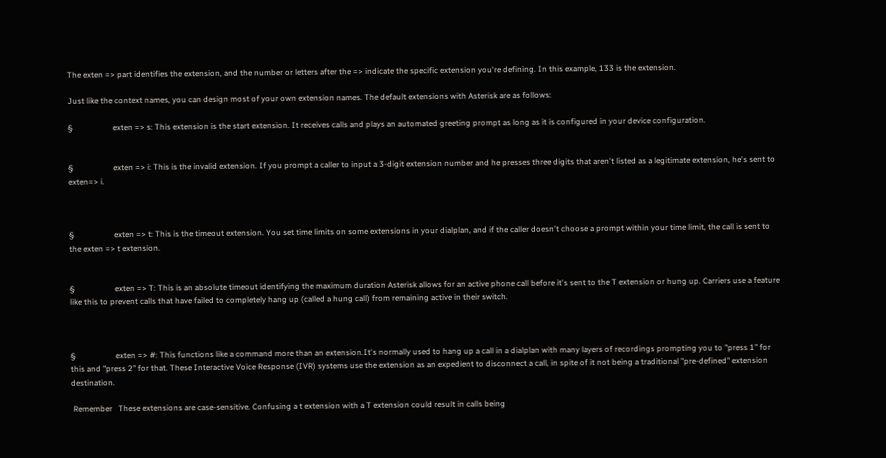The exten => part identifies the extension, and the number or letters after the => indicate the specific extension you're defining. In this example, 133 is the extension.

Just like the context names, you can design most of your own extension names. The default extensions with Asterisk are as follows:

§                    exten => s: This extension is the start extension. It receives calls and plays an automated greeting prompt as long as it is configured in your device configuration.


§                    exten => i: This is the invalid extension. If you prompt a caller to input a 3-digit extension number and he presses three digits that aren't listed as a legitimate extension, he's sent to exten=> i.



§                    exten => t: This is the timeout extension. You set time limits on some extensions in your dialplan, and if the caller doesn't choose a prompt within your time limit, the call is sent to the exten => t extension.


§                    exten => T: This is an absolute timeout identifying the maximum duration Asterisk allows for an active phone call before it's sent to the T extension or hung up. Carriers use a feature like this to prevent calls that have failed to completely hang up (called a hung call) from remaining active in their switch.



§                    exten => #: This functions like a command more than an extension.It's normally used to hang up a call in a dialplan with many layers of recordings prompting you to "press 1" for this and "press 2" for that. These Interactive Voice Response (IVR) systems use the extension as an expedient to disconnect a call, in spite of it not being a traditional "pre-defined" extension destination.

 Remember   These extensions are case-sensitive. Confusing a t extension with a T extension could result in calls being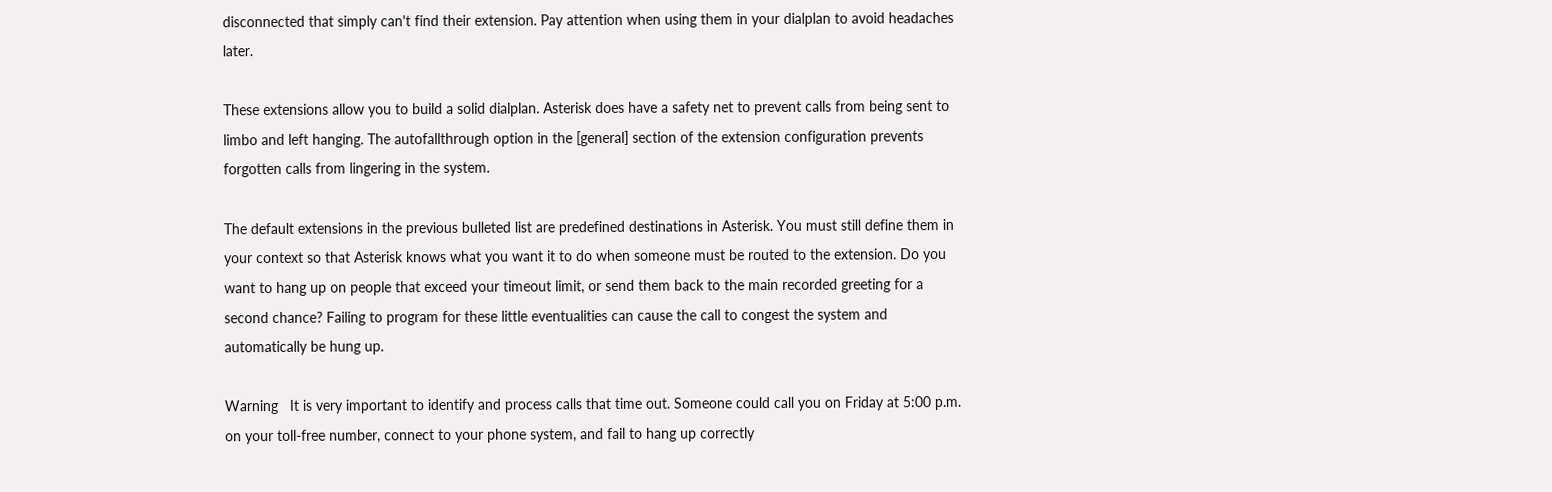disconnected that simply can't find their extension. Pay attention when using them in your dialplan to avoid headaches later.

These extensions allow you to build a solid dialplan. Asterisk does have a safety net to prevent calls from being sent to limbo and left hanging. The autofallthrough option in the [general] section of the extension configuration prevents forgotten calls from lingering in the system.

The default extensions in the previous bulleted list are predefined destinations in Asterisk. You must still define them in your context so that Asterisk knows what you want it to do when someone must be routed to the extension. Do you want to hang up on people that exceed your timeout limit, or send them back to the main recorded greeting for a second chance? Failing to program for these little eventualities can cause the call to congest the system and automatically be hung up.

Warning   It is very important to identify and process calls that time out. Someone could call you on Friday at 5:00 p.m. on your toll-free number, connect to your phone system, and fail to hang up correctly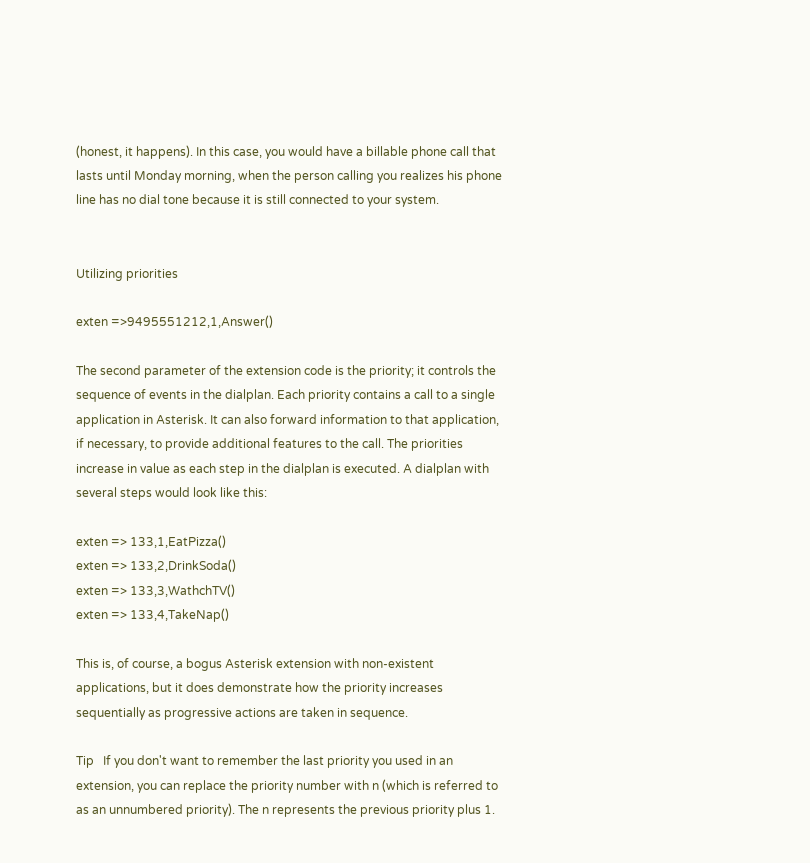(honest, it happens). In this case, you would have a billable phone call that lasts until Monday morning, when the person calling you realizes his phone line has no dial tone because it is still connected to your system.


Utilizing priorities

exten =>9495551212,1,Answer()

The second parameter of the extension code is the priority; it controls the sequence of events in the dialplan. Each priority contains a call to a single application in Asterisk. It can also forward information to that application, if necessary, to provide additional features to the call. The priorities increase in value as each step in the dialplan is executed. A dialplan with several steps would look like this:

exten => 133,1,EatPizza()
exten => 133,2,DrinkSoda()
exten => 133,3,WathchTV()
exten => 133,4,TakeNap()

This is, of course, a bogus Asterisk extension with non-existent applications, but it does demonstrate how the priority increases sequentially as progressive actions are taken in sequence.

Tip   If you don't want to remember the last priority you used in an extension, you can replace the priority number with n (which is referred to as an unnumbered priority). The n represents the previous priority plus 1.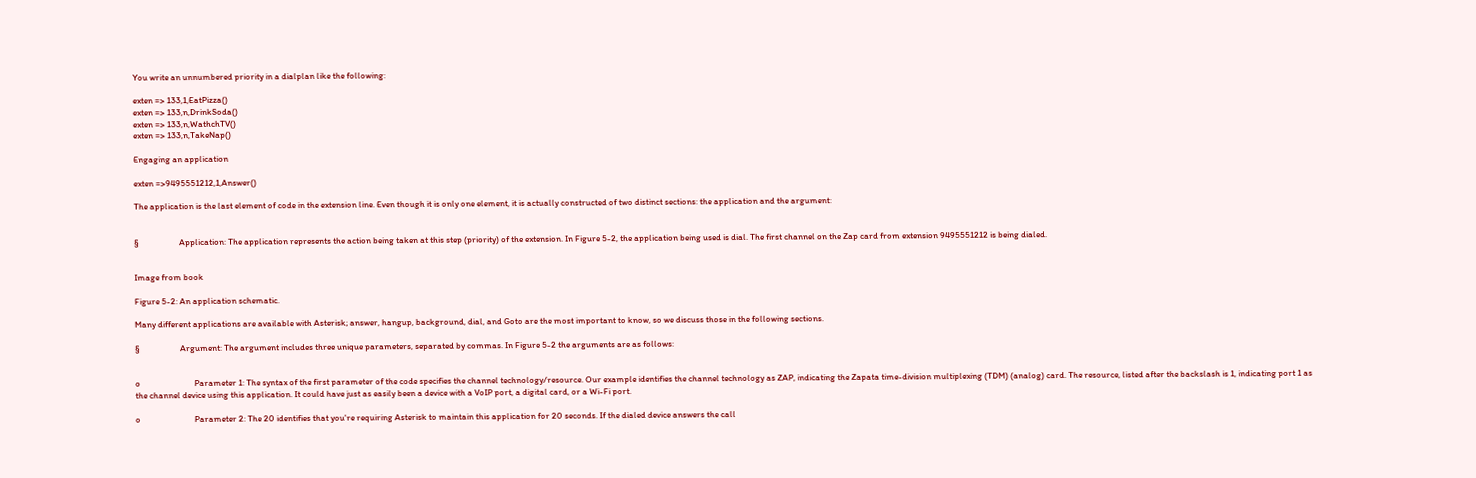You write an unnumbered priority in a dialplan like the following:

exten => 133,1,EatPizza()
exten => 133,n,DrinkSoda()
exten => 133,n,WathchTV()
exten => 133,n,TakeNap()

Engaging an application

exten =>9495551212,1,Answer()

The application is the last element of code in the extension line. Even though it is only one element, it is actually constructed of two distinct sections: the application and the argument:


§                    Application: The application represents the action being taken at this step (priority) of the extension. In Figure 5-2, the application being used is dial. The first channel on the Zap card from extension 9495551212 is being dialed.


Image from book

Figure 5-2: An application schematic.

Many different applications are available with Asterisk; answer, hangup, background, dial, and Goto are the most important to know, so we discuss those in the following sections.

§                    Argument: The argument includes three unique parameters, separated by commas. In Figure 5-2 the arguments are as follows:


o                           Parameter 1: The syntax of the first parameter of the code specifies the channel technology/resource. Our example identifies the channel technology as ZAP, indicating the Zapata time-division multiplexing (TDM) (analog) card. The resource, listed after the backslash is 1, indicating port 1 as the channel device using this application. It could have just as easily been a device with a VoIP port, a digital card, or a Wi-Fi port.

o                           Parameter 2: The 20 identifies that you're requiring Asterisk to maintain this application for 20 seconds. If the dialed device answers the call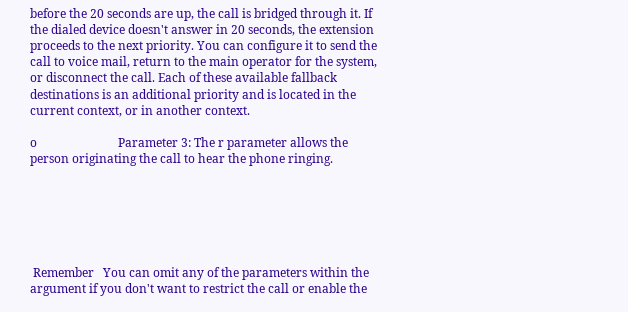before the 20 seconds are up, the call is bridged through it. If the dialed device doesn't answer in 20 seconds, the extension proceeds to the next priority. You can configure it to send the call to voice mail, return to the main operator for the system, or disconnect the call. Each of these available fallback destinations is an additional priority and is located in the current context, or in another context.

o                           Parameter 3: The r parameter allows the person originating the call to hear the phone ringing.






 Remember   You can omit any of the parameters within the argument if you don't want to restrict the call or enable the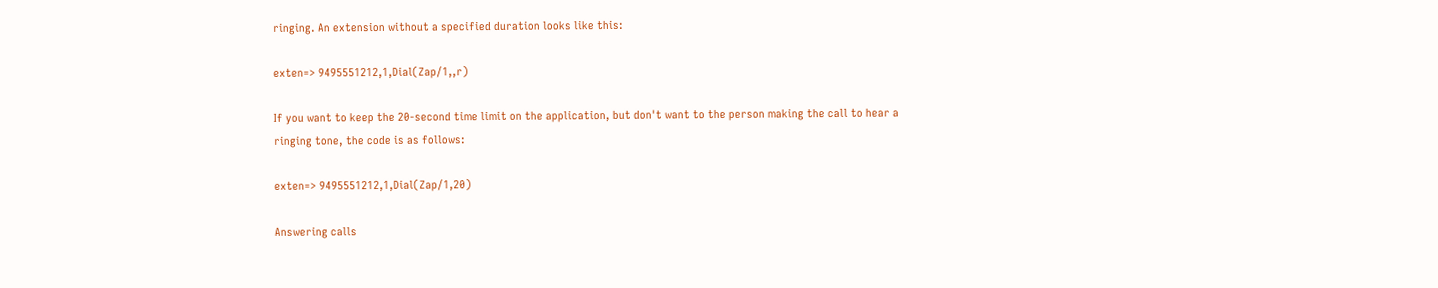ringing. An extension without a specified duration looks like this:

exten=> 9495551212,1,Dial(Zap/1,,r)

If you want to keep the 20-second time limit on the application, but don't want to the person making the call to hear a ringing tone, the code is as follows:

exten=> 9495551212,1,Dial(Zap/1,20)

Answering calls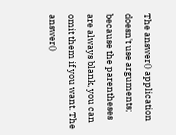The answer() application doesn't use arguments; because the parentheses are always blank, you can omit them if you want. The answer()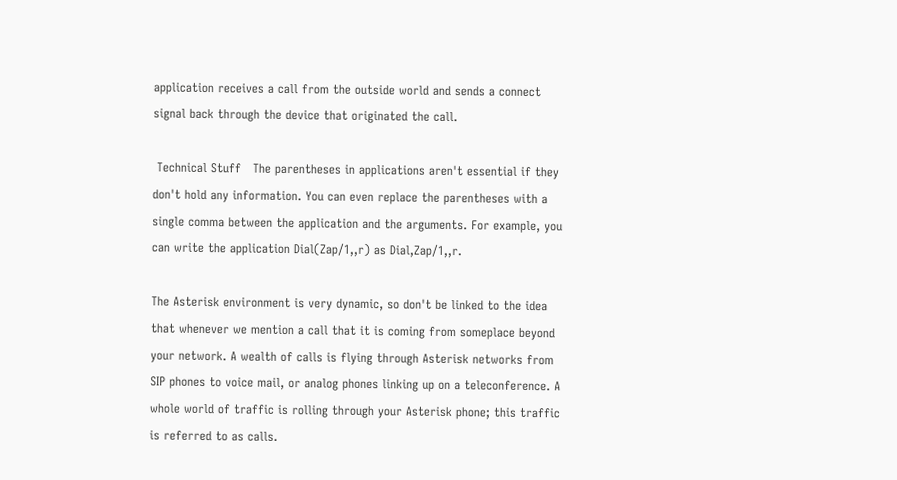application receives a call from the outside world and sends a connect signal back through the device that originated the call.

 Technical Stuff   The parentheses in applications aren't essential if they don't hold any information. You can even replace the parentheses with a single comma between the application and the arguments. For example, you can write the application Dial(Zap/1,,r) as Dial,Zap/1,,r.

The Asterisk environment is very dynamic, so don't be linked to the idea that whenever we mention a call that it is coming from someplace beyond your network. A wealth of calls is flying through Asterisk networks from SIP phones to voice mail, or analog phones linking up on a teleconference. A whole world of traffic is rolling through your Asterisk phone; this traffic is referred to as calls.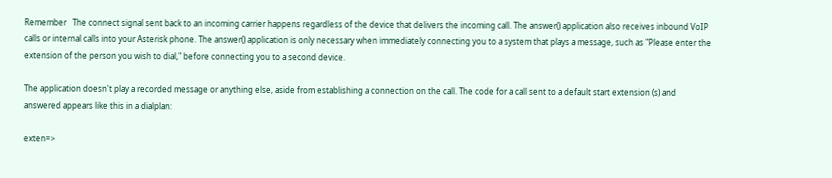Remember   The connect signal sent back to an incoming carrier happens regardless of the device that delivers the incoming call. The answer() application also receives inbound VoIP calls or internal calls into your Asterisk phone. The answer() application is only necessary when immediately connecting you to a system that plays a message, such as "Please enter the extension of the person you wish to dial," before connecting you to a second device.

The application doesn't play a recorded message or anything else, aside from establishing a connection on the call. The code for a call sent to a default start extension (s) and answered appears like this in a dialplan:

exten=>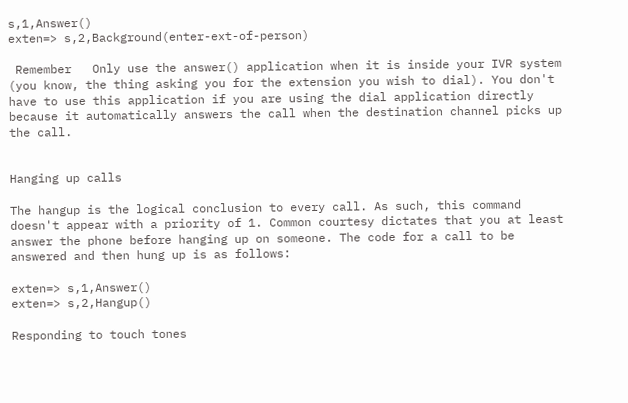s,1,Answer()
exten=> s,2,Background(enter-ext-of-person)

 Remember   Only use the answer() application when it is inside your IVR system (you know, the thing asking you for the extension you wish to dial). You don't have to use this application if you are using the dial application directly because it automatically answers the call when the destination channel picks up the call.


Hanging up calls

The hangup is the logical conclusion to every call. As such, this command doesn't appear with a priority of 1. Common courtesy dictates that you at least answer the phone before hanging up on someone. The code for a call to be answered and then hung up is as follows:

exten=> s,1,Answer()
exten=> s,2,Hangup()

Responding to touch tones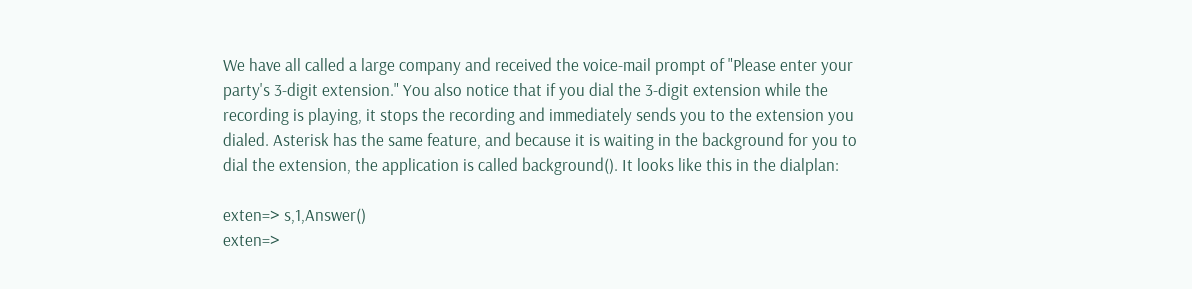We have all called a large company and received the voice-mail prompt of "Please enter your party's 3-digit extension." You also notice that if you dial the 3-digit extension while the recording is playing, it stops the recording and immediately sends you to the extension you dialed. Asterisk has the same feature, and because it is waiting in the background for you to dial the extension, the application is called background(). It looks like this in the dialplan:

exten=> s,1,Answer()
exten=>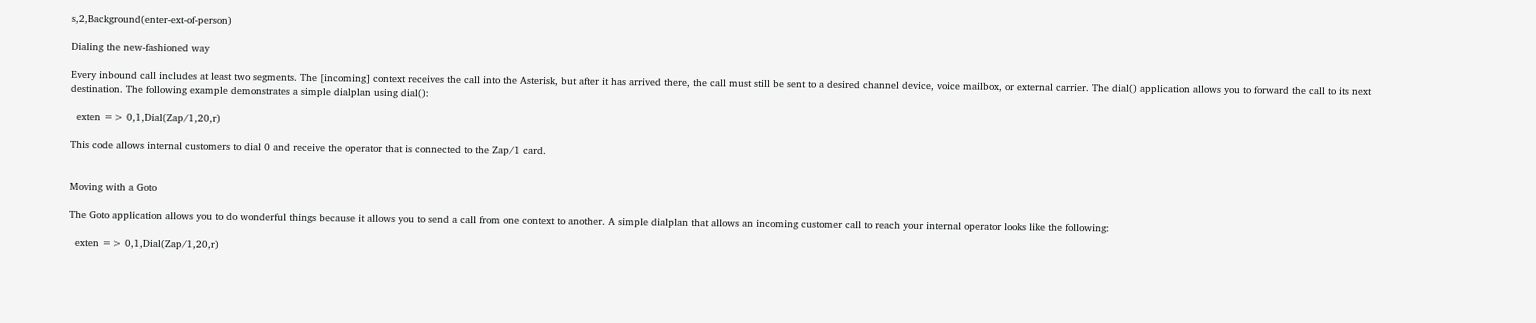s,2,Background(enter-ext-of-person)

Dialing the new-fashioned way

Every inbound call includes at least two segments. The [incoming] context receives the call into the Asterisk, but after it has arrived there, the call must still be sent to a desired channel device, voice mailbox, or external carrier. The dial() application allows you to forward the call to its next destination. The following example demonstrates a simple dialplan using dial():

  exten => 0,1,Dial(Zap/1,20,r)

This code allows internal customers to dial 0 and receive the operator that is connected to the Zap/1 card.


Moving with a Goto

The Goto application allows you to do wonderful things because it allows you to send a call from one context to another. A simple dialplan that allows an incoming customer call to reach your internal operator looks like the following:

  exten => 0,1,Dial(Zap/1,20,r)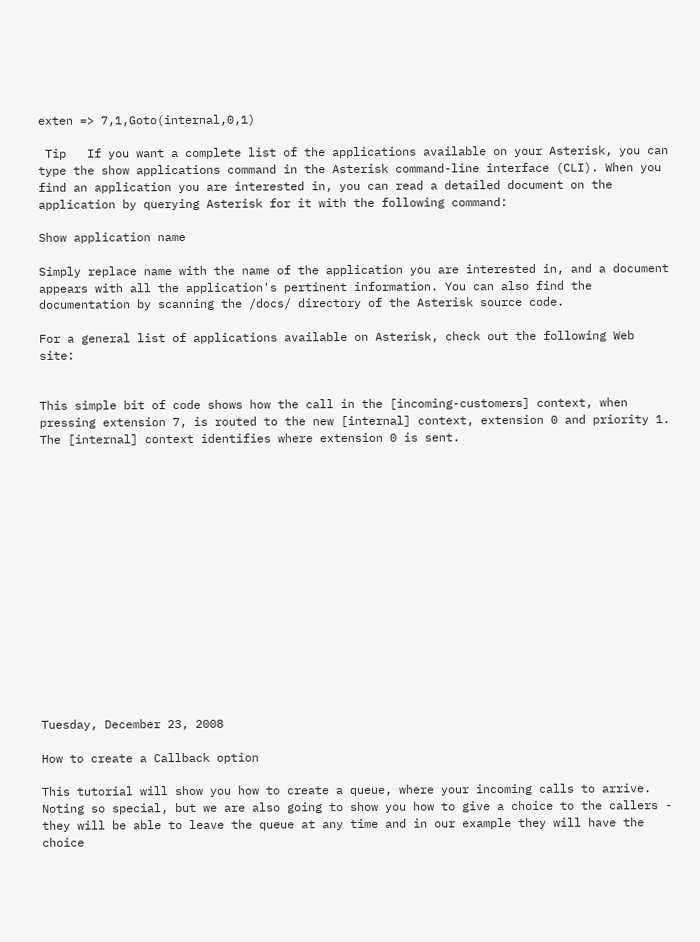exten => 7,1,Goto(internal,0,1)

 Tip   If you want a complete list of the applications available on your Asterisk, you can type the show applications command in the Asterisk command-line interface (CLI). When you find an application you are interested in, you can read a detailed document on the application by querying Asterisk for it with the following command:

Show application name

Simply replace name with the name of the application you are interested in, and a document appears with all the application's pertinent information. You can also find the documentation by scanning the /docs/ directory of the Asterisk source code.

For a general list of applications available on Asterisk, check out the following Web site:


This simple bit of code shows how the call in the [incoming-customers] context, when pressing extension 7, is routed to the new [internal] context, extension 0 and priority 1. The [internal] context identifies where extension 0 is sent.
















Tuesday, December 23, 2008

How to create a Callback option

This tutorial will show you how to create a queue, where your incoming calls to arrive. Noting so special, but we are also going to show you how to give a choice to the callers - they will be able to leave the queue at any time and in our example they will have the choice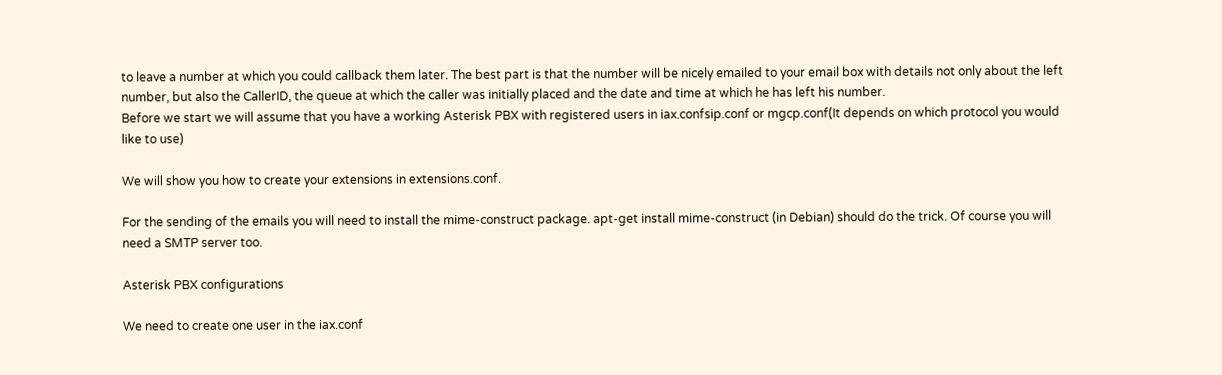to leave a number at which you could callback them later. The best part is that the number will be nicely emailed to your email box with details not only about the left number, but also the CallerID, the queue at which the caller was initially placed and the date and time at which he has left his number.
Before we start we will assume that you have a working Asterisk PBX with registered users in iax.confsip.conf or mgcp.conf(It depends on which protocol you would like to use)

We will show you how to create your extensions in extensions.conf.

For the sending of the emails you will need to install the mime-construct package. apt-get install mime-construct (in Debian) should do the trick. Of course you will need a SMTP server too.

Asterisk PBX configurations

We need to create one user in the iax.conf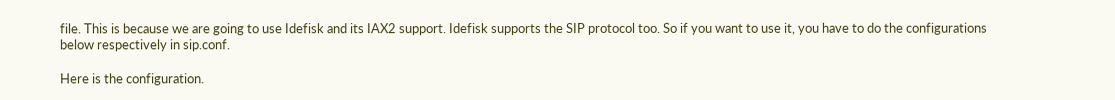file. This is because we are going to use Idefisk and its IAX2 support. Idefisk supports the SIP protocol too. So if you want to use it, you have to do the configurations below respectively in sip.conf.

Here is the configuration.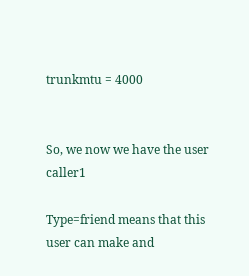trunkmtu = 4000


So, we now we have the user caller1

Type=friend means that this user can make and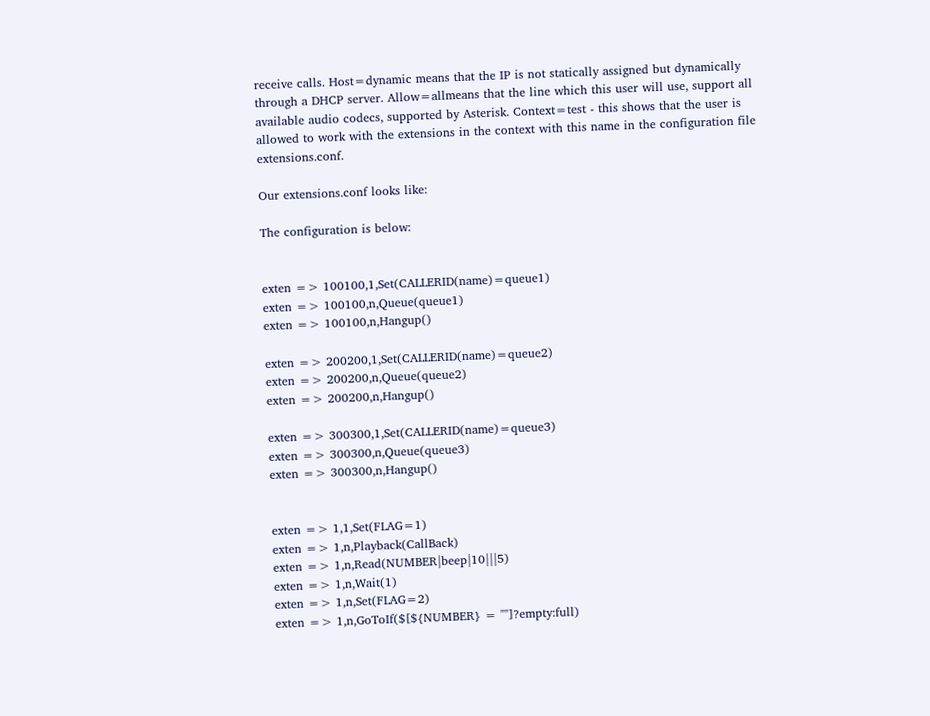receive calls. Host=dynamic means that the IP is not statically assigned but dynamically through a DHCP server. Allow=allmeans that the line which this user will use, support all available audio codecs, supported by Asterisk. Context=test - this shows that the user is allowed to work with the extensions in the context with this name in the configuration file extensions.conf.

Our extensions.conf looks like:

The configuration is below:


exten => 100100,1,Set(CALLERID(name)=queue1)
exten => 100100,n,Queue(queue1)
exten => 100100,n,Hangup()

exten => 200200,1,Set(CALLERID(name)=queue2)
exten => 200200,n,Queue(queue2)
exten => 200200,n,Hangup()

exten => 300300,1,Set(CALLERID(name)=queue3)
exten => 300300,n,Queue(queue3)
exten => 300300,n,Hangup()


exten => 1,1,Set(FLAG=1)
exten => 1,n,Playback(CallBack)
exten => 1,n,Read(NUMBER|beep|10|||5)
exten => 1,n,Wait(1)
exten => 1,n,Set(FLAG=2)
exten => 1,n,GoToIf($[${NUMBER} = ""]?empty:full)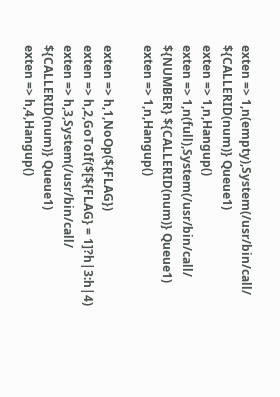exten => 1,n(empty),System(/usr/bin/call/ ${CALLERID(num)} Queue1)
exten => 1,n,Hangup()
exten => 1,n(full),System(/usr/bin/call/ ${NUMBER} ${CALLERID(num)} Queue1)
exten => 1,n,Hangup()

exten => h,1,NoOp(${FLAG})
exten => h,2,GoToIf($[${FLAG} = 1]?h|3:h|4)
exten => h,3,System(/usr/bin/call/ ${CALLERID(num)} Queue1)
exten => h,4,Hangup()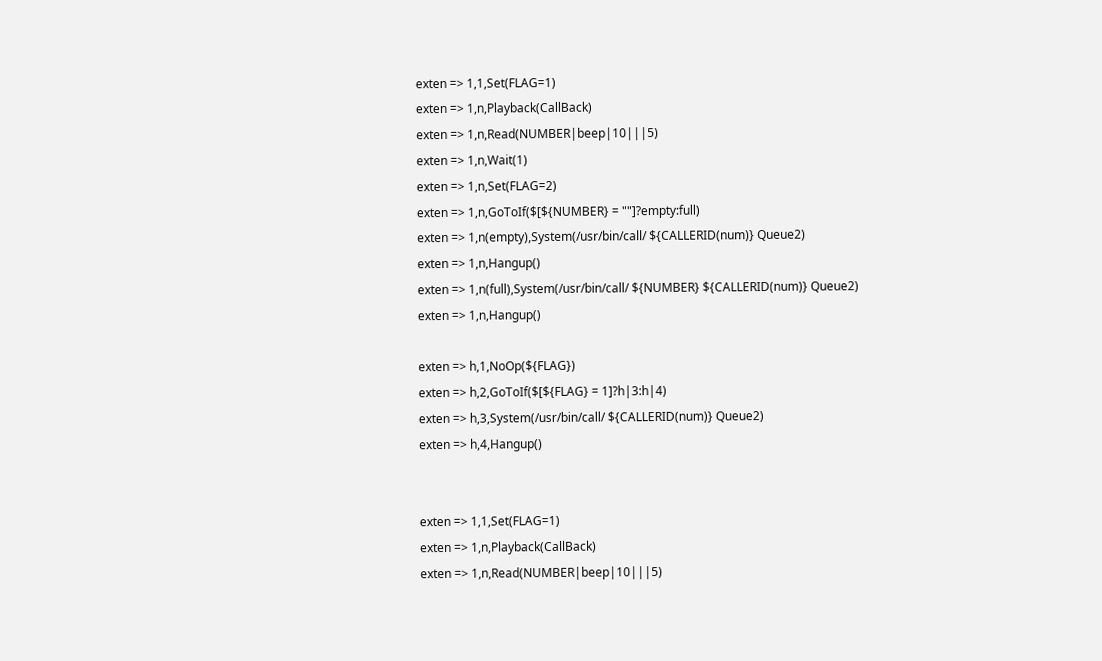exten => 1,1,Set(FLAG=1)
exten => 1,n,Playback(CallBack)
exten => 1,n,Read(NUMBER|beep|10|||5)
exten => 1,n,Wait(1)
exten => 1,n,Set(FLAG=2)
exten => 1,n,GoToIf($[${NUMBER} = ""]?empty:full)
exten => 1,n(empty),System(/usr/bin/call/ ${CALLERID(num)} Queue2)
exten => 1,n,Hangup()
exten => 1,n(full),System(/usr/bin/call/ ${NUMBER} ${CALLERID(num)} Queue2)
exten => 1,n,Hangup()

exten => h,1,NoOp(${FLAG})
exten => h,2,GoToIf($[${FLAG} = 1]?h|3:h|4)
exten => h,3,System(/usr/bin/call/ ${CALLERID(num)} Queue2)
exten => h,4,Hangup()


exten => 1,1,Set(FLAG=1)
exten => 1,n,Playback(CallBack)
exten => 1,n,Read(NUMBER|beep|10|||5)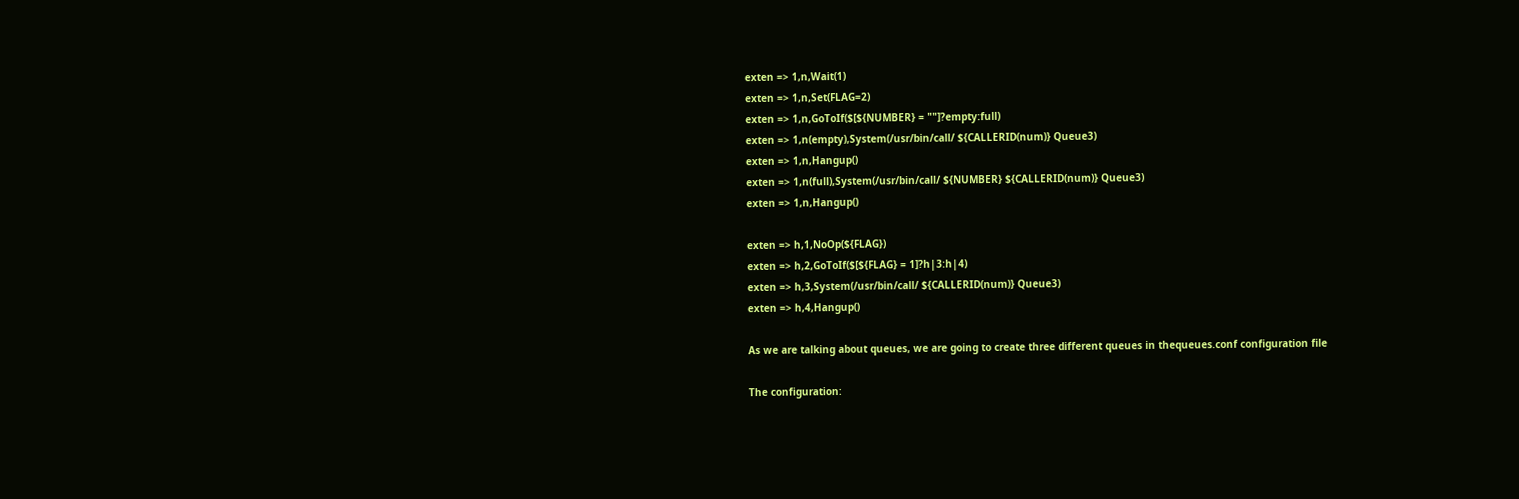exten => 1,n,Wait(1)
exten => 1,n,Set(FLAG=2)
exten => 1,n,GoToIf($[${NUMBER} = ""]?empty:full)
exten => 1,n(empty),System(/usr/bin/call/ ${CALLERID(num)} Queue3)
exten => 1,n,Hangup()
exten => 1,n(full),System(/usr/bin/call/ ${NUMBER} ${CALLERID(num)} Queue3)
exten => 1,n,Hangup()

exten => h,1,NoOp(${FLAG})
exten => h,2,GoToIf($[${FLAG} = 1]?h|3:h|4)
exten => h,3,System(/usr/bin/call/ ${CALLERID(num)} Queue3)
exten => h,4,Hangup()

As we are talking about queues, we are going to create three different queues in thequeues.conf configuration file

The configuration: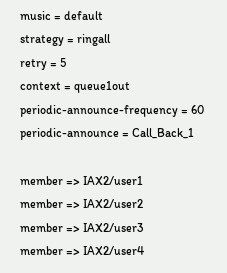music = default
strategy = ringall
retry = 5
context = queue1out
periodic-announce-frequency = 60
periodic-announce = Call_Back_1

member => IAX2/user1
member => IAX2/user2
member => IAX2/user3
member => IAX2/user4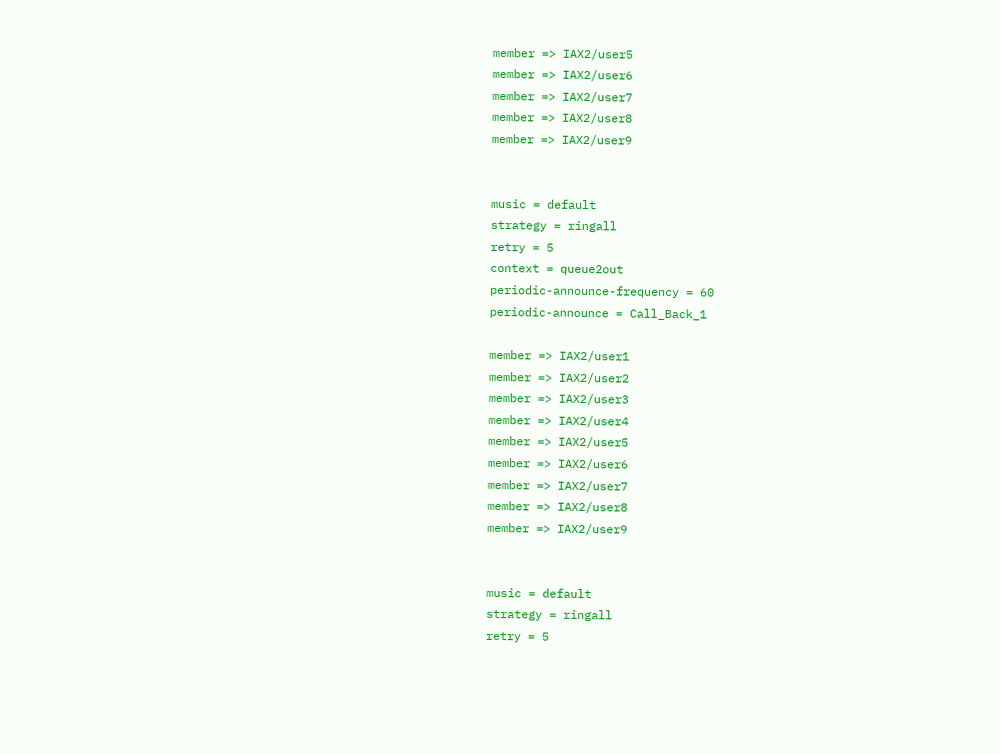member => IAX2/user5
member => IAX2/user6
member => IAX2/user7
member => IAX2/user8
member => IAX2/user9


music = default
strategy = ringall
retry = 5
context = queue2out
periodic-announce-frequency = 60
periodic-announce = Call_Back_1

member => IAX2/user1
member => IAX2/user2
member => IAX2/user3
member => IAX2/user4
member => IAX2/user5
member => IAX2/user6
member => IAX2/user7
member => IAX2/user8
member => IAX2/user9


music = default
strategy = ringall
retry = 5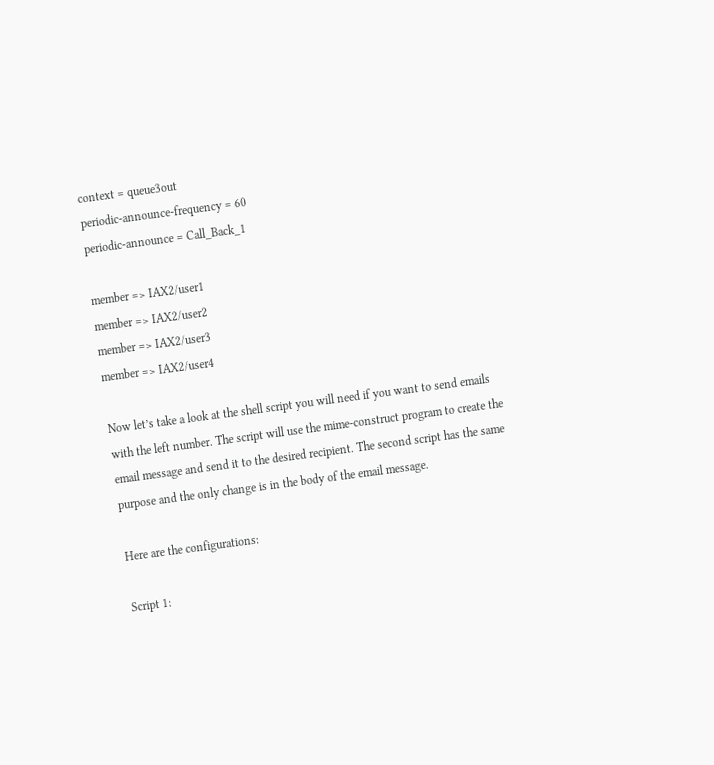context = queue3out
periodic-announce-frequency = 60
periodic-announce = Call_Back_1

member => IAX2/user1
member => IAX2/user2
member => IAX2/user3
member => IAX2/user4

Now let’s take a look at the shell script you will need if you want to send emails with the left number. The script will use the mime-construct program to create the email message and send it to the desired recipient. The second script has the same purpose and the only change is in the body of the email message.

Here are the configurations:

Script 1: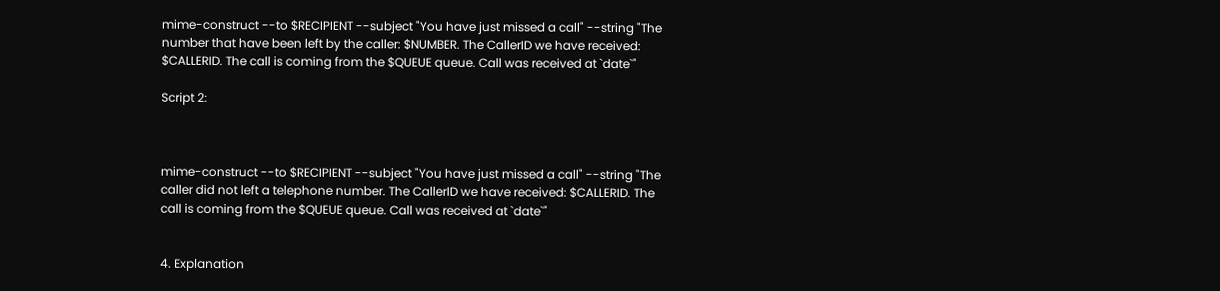mime-construct --to $RECIPIENT --subject "You have just missed a call" --string "The number that have been left by the caller: $NUMBER. The CallerID we have received: $CALLERID. The call is coming from the $QUEUE queue. Call was received at `date`"

Script 2:



mime-construct --to $RECIPIENT --subject "You have just missed a call" --string "The caller did not left a telephone number. The CallerID we have received: $CALLERID. The call is coming from the $QUEUE queue. Call was received at `date`"


4. Explanation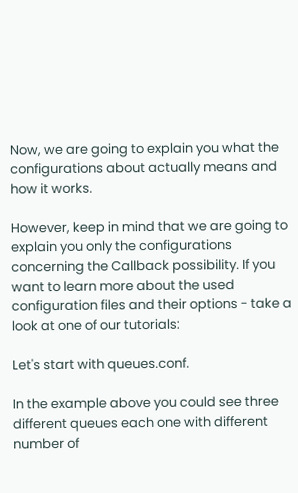Now, we are going to explain you what the configurations about actually means and how it works.

However, keep in mind that we are going to explain you only the configurations concerning the Callback possibility. If you want to learn more about the used configuration files and their options - take a look at one of our tutorials:

Let's start with queues.conf.

In the example above you could see three different queues each one with different number of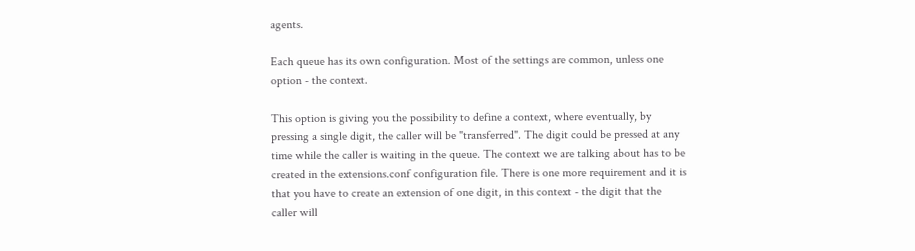agents.

Each queue has its own configuration. Most of the settings are common, unless one option - the context.

This option is giving you the possibility to define a context, where eventually, by pressing a single digit, the caller will be "transferred". The digit could be pressed at any time while the caller is waiting in the queue. The context we are talking about has to be created in the extensions.conf configuration file. There is one more requirement and it is that you have to create an extension of one digit, in this context - the digit that the caller will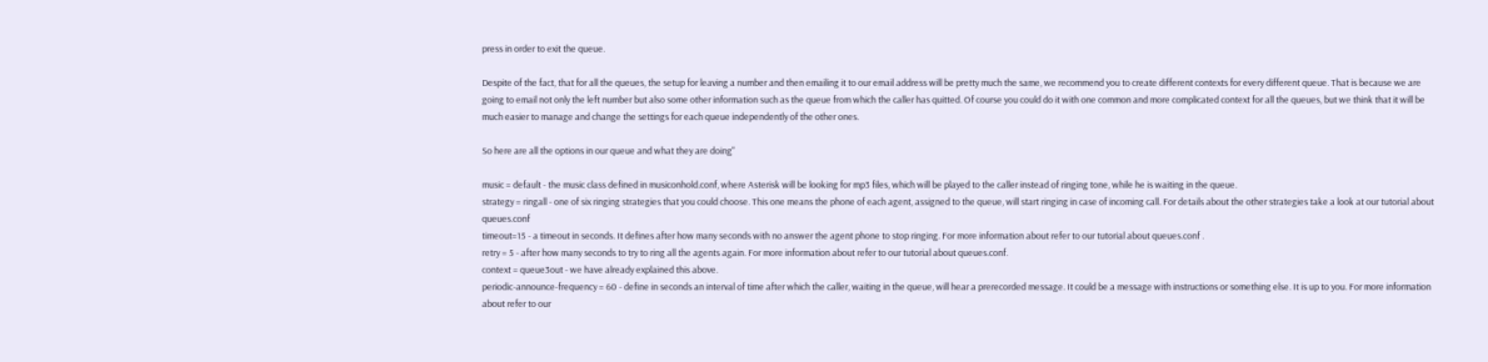press in order to exit the queue.

Despite of the fact, that for all the queues, the setup for leaving a number and then emailing it to our email address will be pretty much the same, we recommend you to create different contexts for every different queue. That is because we are going to email not only the left number but also some other information such as the queue from which the caller has quitted. Of course you could do it with one common and more complicated context for all the queues, but we think that it will be much easier to manage and change the settings for each queue independently of the other ones.

So here are all the options in our queue and what they are doing"

music = default - the music class defined in musiconhold.conf, where Asterisk will be looking for mp3 files, which will be played to the caller instead of ringing tone, while he is waiting in the queue.
strategy = ringall - one of six ringing strategies that you could choose. This one means the phone of each agent, assigned to the queue, will start ringing in case of incoming call. For details about the other strategies take a look at our tutorial about queues.conf
timeout=15 - a timeout in seconds. It defines after how many seconds with no answer the agent phone to stop ringing. For more information about refer to our tutorial about queues.conf .
retry = 5 - after how many seconds to try to ring all the agents again. For more information about refer to our tutorial about queues.conf.
context = queue3out - we have already explained this above.
periodic-announce-frequency = 60 - define in seconds an interval of time after which the caller, waiting in the queue, will hear a prerecorded message. It could be a message with instructions or something else. It is up to you. For more information about refer to our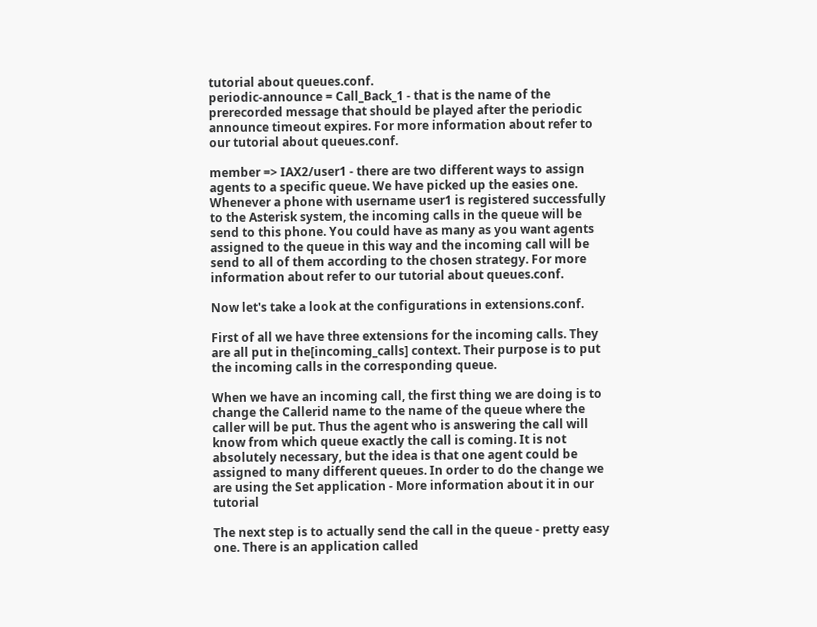tutorial about queues.conf.
periodic-announce = Call_Back_1 - that is the name of the prerecorded message that should be played after the periodic announce timeout expires. For more information about refer to our tutorial about queues.conf.

member => IAX2/user1 - there are two different ways to assign agents to a specific queue. We have picked up the easies one. Whenever a phone with username user1 is registered successfully to the Asterisk system, the incoming calls in the queue will be send to this phone. You could have as many as you want agents assigned to the queue in this way and the incoming call will be send to all of them according to the chosen strategy. For more information about refer to our tutorial about queues.conf.

Now let's take a look at the configurations in extensions.conf.

First of all we have three extensions for the incoming calls. They are all put in the[incoming_calls] context. Their purpose is to put the incoming calls in the corresponding queue.

When we have an incoming call, the first thing we are doing is to change the Callerid name to the name of the queue where the caller will be put. Thus the agent who is answering the call will know from which queue exactly the call is coming. It is not absolutely necessary, but the idea is that one agent could be assigned to many different queues. In order to do the change we are using the Set application - More information about it in our tutorial

The next step is to actually send the call in the queue - pretty easy one. There is an application called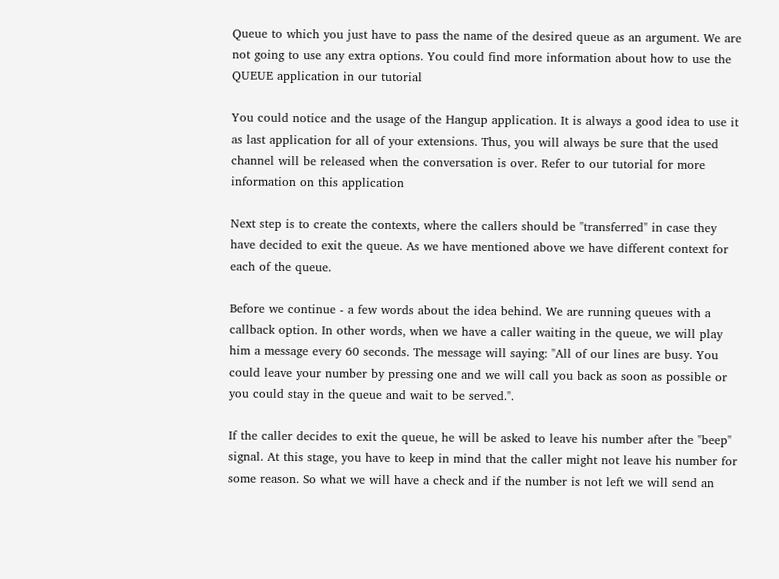Queue to which you just have to pass the name of the desired queue as an argument. We are not going to use any extra options. You could find more information about how to use the QUEUE application in our tutorial

You could notice and the usage of the Hangup application. It is always a good idea to use it as last application for all of your extensions. Thus, you will always be sure that the used channel will be released when the conversation is over. Refer to our tutorial for more information on this application

Next step is to create the contexts, where the callers should be "transferred" in case they have decided to exit the queue. As we have mentioned above we have different context for each of the queue.

Before we continue - a few words about the idea behind. We are running queues with a callback option. In other words, when we have a caller waiting in the queue, we will play him a message every 60 seconds. The message will saying: "All of our lines are busy. You could leave your number by pressing one and we will call you back as soon as possible or you could stay in the queue and wait to be served.".

If the caller decides to exit the queue, he will be asked to leave his number after the "beep" signal. At this stage, you have to keep in mind that the caller might not leave his number for some reason. So what we will have a check and if the number is not left we will send an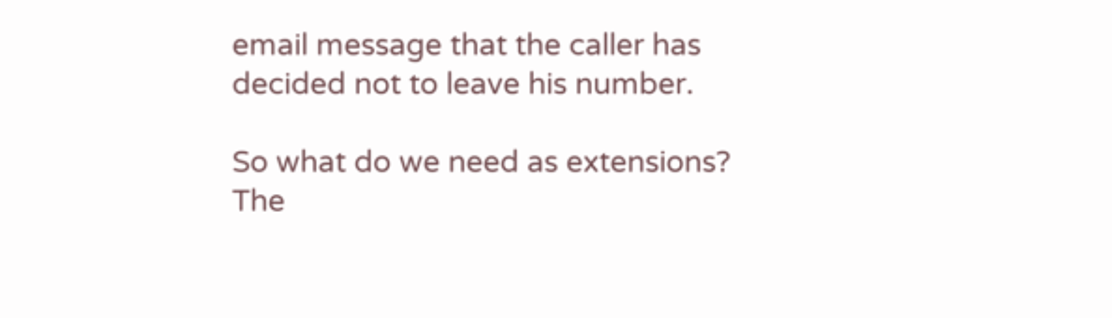email message that the caller has decided not to leave his number.

So what do we need as extensions? The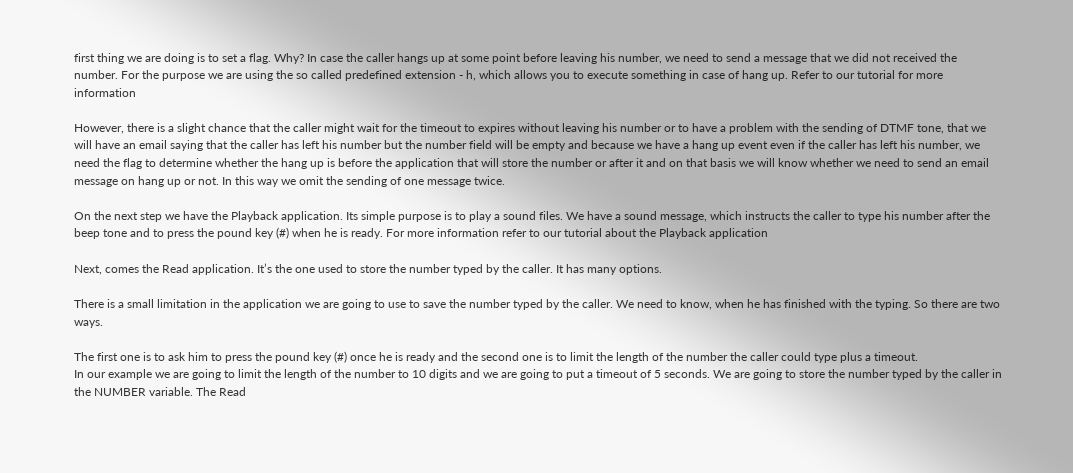first thing we are doing is to set a flag. Why? In case the caller hangs up at some point before leaving his number, we need to send a message that we did not received the number. For the purpose we are using the so called predefined extension - h, which allows you to execute something in case of hang up. Refer to our tutorial for more information

However, there is a slight chance that the caller might wait for the timeout to expires without leaving his number or to have a problem with the sending of DTMF tone, that we will have an email saying that the caller has left his number but the number field will be empty and because we have a hang up event even if the caller has left his number, we need the flag to determine whether the hang up is before the application that will store the number or after it and on that basis we will know whether we need to send an email message on hang up or not. In this way we omit the sending of one message twice.

On the next step we have the Playback application. Its simple purpose is to play a sound files. We have a sound message, which instructs the caller to type his number after the beep tone and to press the pound key (#) when he is ready. For more information refer to our tutorial about the Playback application

Next, comes the Read application. It’s the one used to store the number typed by the caller. It has many options.

There is a small limitation in the application we are going to use to save the number typed by the caller. We need to know, when he has finished with the typing. So there are two ways.

The first one is to ask him to press the pound key (#) once he is ready and the second one is to limit the length of the number the caller could type plus a timeout.
In our example we are going to limit the length of the number to 10 digits and we are going to put a timeout of 5 seconds. We are going to store the number typed by the caller in the NUMBER variable. The Read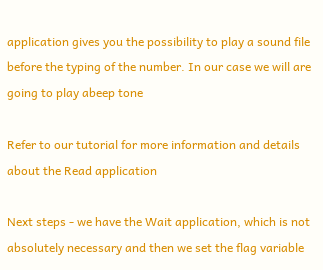application gives you the possibility to play a sound file before the typing of the number. In our case we will are going to play abeep tone

Refer to our tutorial for more information and details about the Read application

Next steps - we have the Wait application, which is not absolutely necessary and then we set the flag variable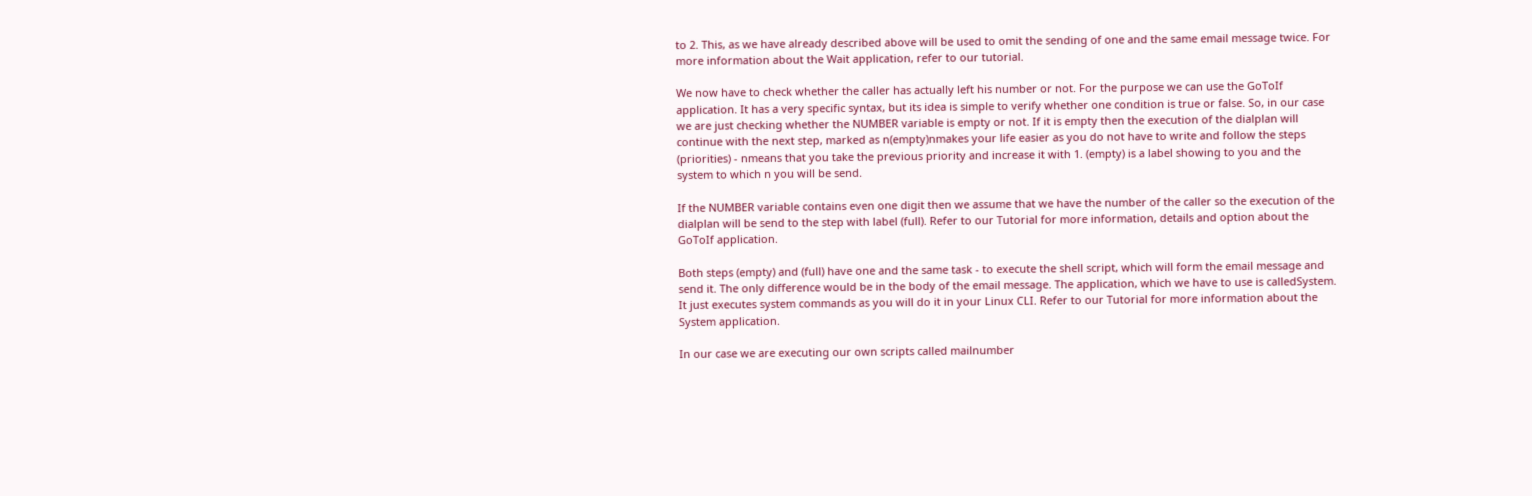to 2. This, as we have already described above will be used to omit the sending of one and the same email message twice. For more information about the Wait application, refer to our tutorial.

We now have to check whether the caller has actually left his number or not. For the purpose we can use the GoToIf application. It has a very specific syntax, but its idea is simple to verify whether one condition is true or false. So, in our case we are just checking whether the NUMBER variable is empty or not. If it is empty then the execution of the dialplan will continue with the next step, marked as n(empty)nmakes your life easier as you do not have to write and follow the steps (priorities) - nmeans that you take the previous priority and increase it with 1. (empty) is a label showing to you and the system to which n you will be send.

If the NUMBER variable contains even one digit then we assume that we have the number of the caller so the execution of the dialplan will be send to the step with label (full). Refer to our Tutorial for more information, details and option about the GoToIf application.

Both steps (empty) and (full) have one and the same task - to execute the shell script, which will form the email message and send it. The only difference would be in the body of the email message. The application, which we have to use is calledSystem. It just executes system commands as you will do it in your Linux CLI. Refer to our Tutorial for more information about the System application.

In our case we are executing our own scripts called mailnumber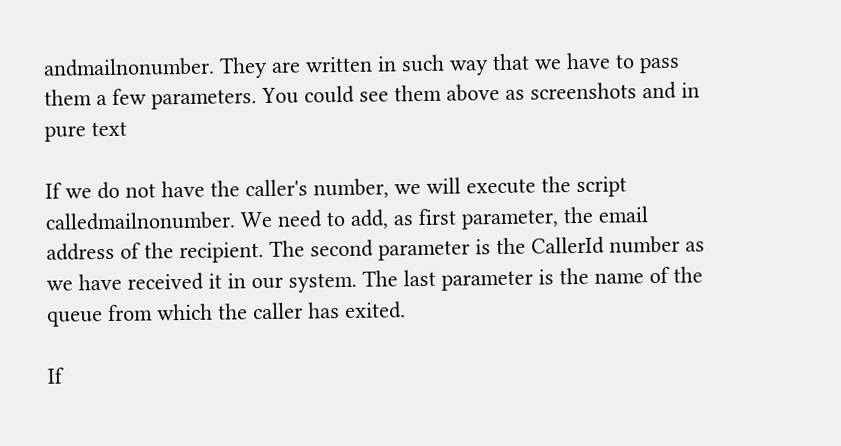andmailnonumber. They are written in such way that we have to pass them a few parameters. You could see them above as screenshots and in pure text

If we do not have the caller's number, we will execute the script calledmailnonumber. We need to add, as first parameter, the email address of the recipient. The second parameter is the CallerId number as we have received it in our system. The last parameter is the name of the queue from which the caller has exited.

If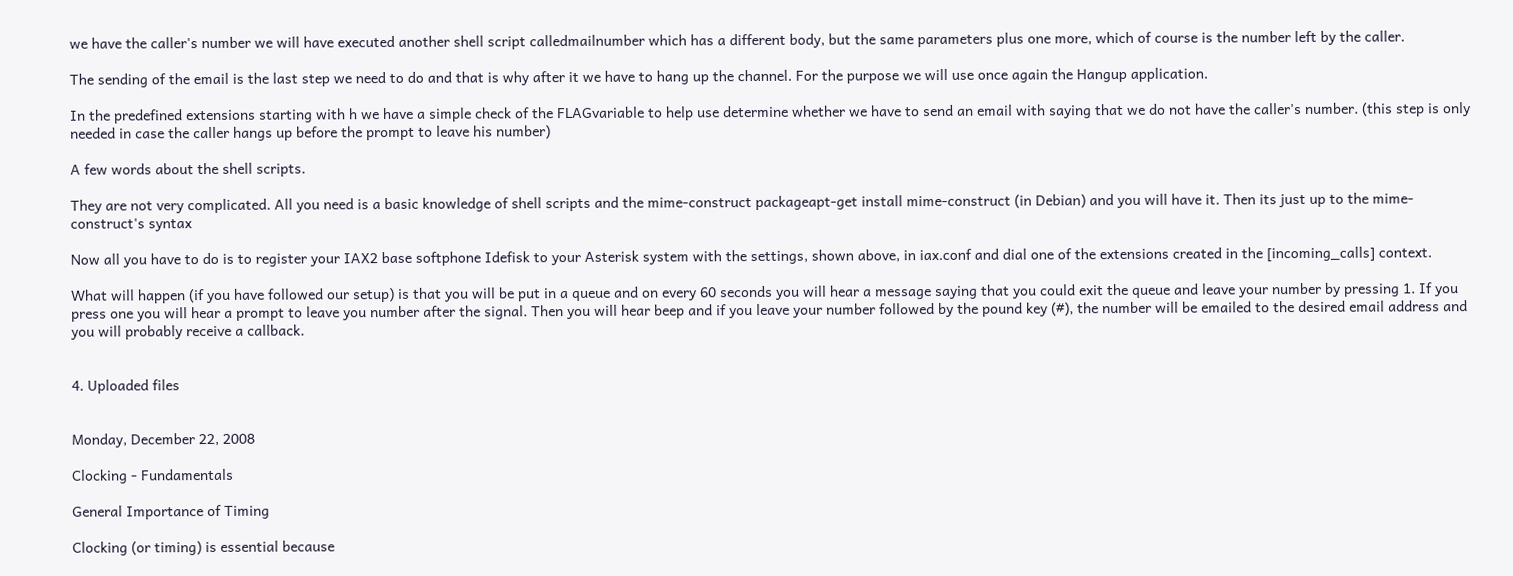we have the caller's number we will have executed another shell script calledmailnumber which has a different body, but the same parameters plus one more, which of course is the number left by the caller.

The sending of the email is the last step we need to do and that is why after it we have to hang up the channel. For the purpose we will use once again the Hangup application.

In the predefined extensions starting with h we have a simple check of the FLAGvariable to help use determine whether we have to send an email with saying that we do not have the caller's number. (this step is only needed in case the caller hangs up before the prompt to leave his number)

A few words about the shell scripts.

They are not very complicated. All you need is a basic knowledge of shell scripts and the mime-construct packageapt-get install mime-construct (in Debian) and you will have it. Then its just up to the mime-construct's syntax

Now all you have to do is to register your IAX2 base softphone Idefisk to your Asterisk system with the settings, shown above, in iax.conf and dial one of the extensions created in the [incoming_calls] context.

What will happen (if you have followed our setup) is that you will be put in a queue and on every 60 seconds you will hear a message saying that you could exit the queue and leave your number by pressing 1. If you press one you will hear a prompt to leave you number after the signal. Then you will hear beep and if you leave your number followed by the pound key (#), the number will be emailed to the desired email address and you will probably receive a callback.


4. Uploaded files


Monday, December 22, 2008

Clocking - Fundamentals

General Importance of Timing

Clocking (or timing) is essential because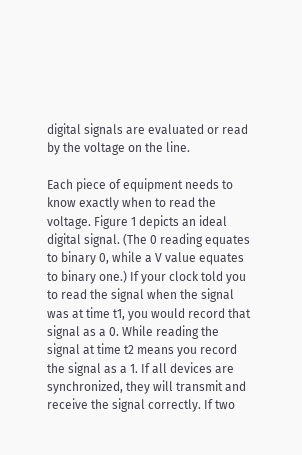digital signals are evaluated or read by the voltage on the line.

Each piece of equipment needs to know exactly when to read the voltage. Figure 1 depicts an ideal digital signal. (The 0 reading equates to binary 0, while a V value equates to binary one.) If your clock told you to read the signal when the signal was at time t1, you would record that signal as a 0. While reading the signal at time t2 means you record the signal as a 1. If all devices are synchronized, they will transmit and receive the signal correctly. If two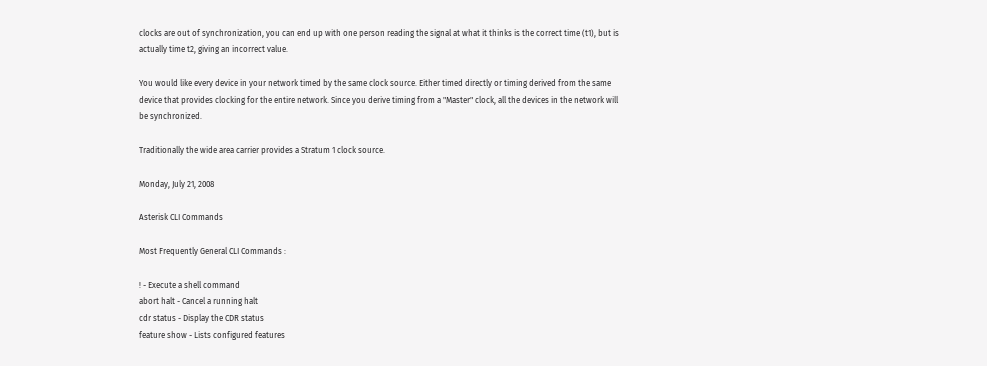clocks are out of synchronization, you can end up with one person reading the signal at what it thinks is the correct time (t1), but is actually time t2, giving an incorrect value.

You would like every device in your network timed by the same clock source. Either timed directly or timing derived from the same device that provides clocking for the entire network. Since you derive timing from a "Master" clock, all the devices in the network will be synchronized.

Traditionally the wide area carrier provides a Stratum 1 clock source.

Monday, July 21, 2008

Asterisk CLI Commands

Most Frequently General CLI Commands :

! - Execute a shell command
abort halt - Cancel a running halt
cdr status - Display the CDR status
feature show - Lists configured features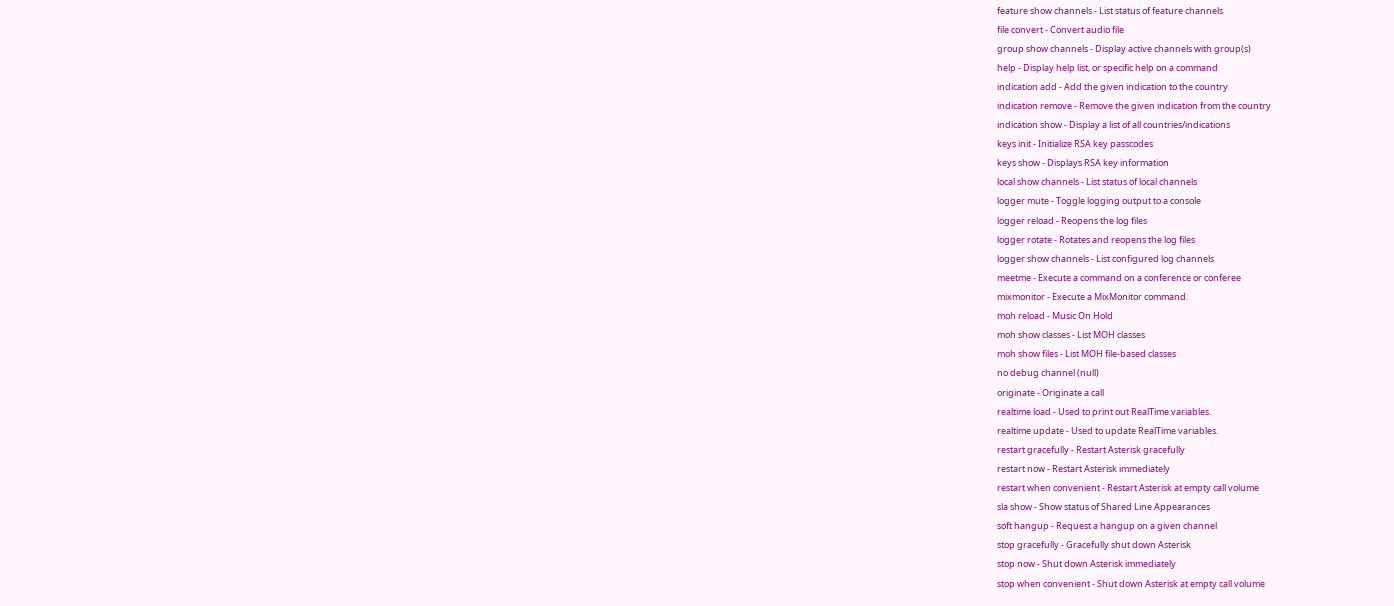feature show channels - List status of feature channels
file convert - Convert audio file
group show channels - Display active channels with group(s)
help - Display help list, or specific help on a command
indication add - Add the given indication to the country
indication remove - Remove the given indication from the country
indication show - Display a list of all countries/indications
keys init - Initialize RSA key passcodes
keys show - Displays RSA key information
local show channels - List status of local channels
logger mute - Toggle logging output to a console
logger reload - Reopens the log files
logger rotate - Rotates and reopens the log files
logger show channels - List configured log channels
meetme - Execute a command on a conference or conferee
mixmonitor - Execute a MixMonitor command.
moh reload - Music On Hold
moh show classes - List MOH classes
moh show files - List MOH file-based classes
no debug channel (null)
originate - Originate a call
realtime load - Used to print out RealTime variables.
realtime update - Used to update RealTime variables.
restart gracefully - Restart Asterisk gracefully
restart now - Restart Asterisk immediately
restart when convenient - Restart Asterisk at empty call volume
sla show - Show status of Shared Line Appearances
soft hangup - Request a hangup on a given channel
stop gracefully - Gracefully shut down Asterisk
stop now - Shut down Asterisk immediately
stop when convenient - Shut down Asterisk at empty call volume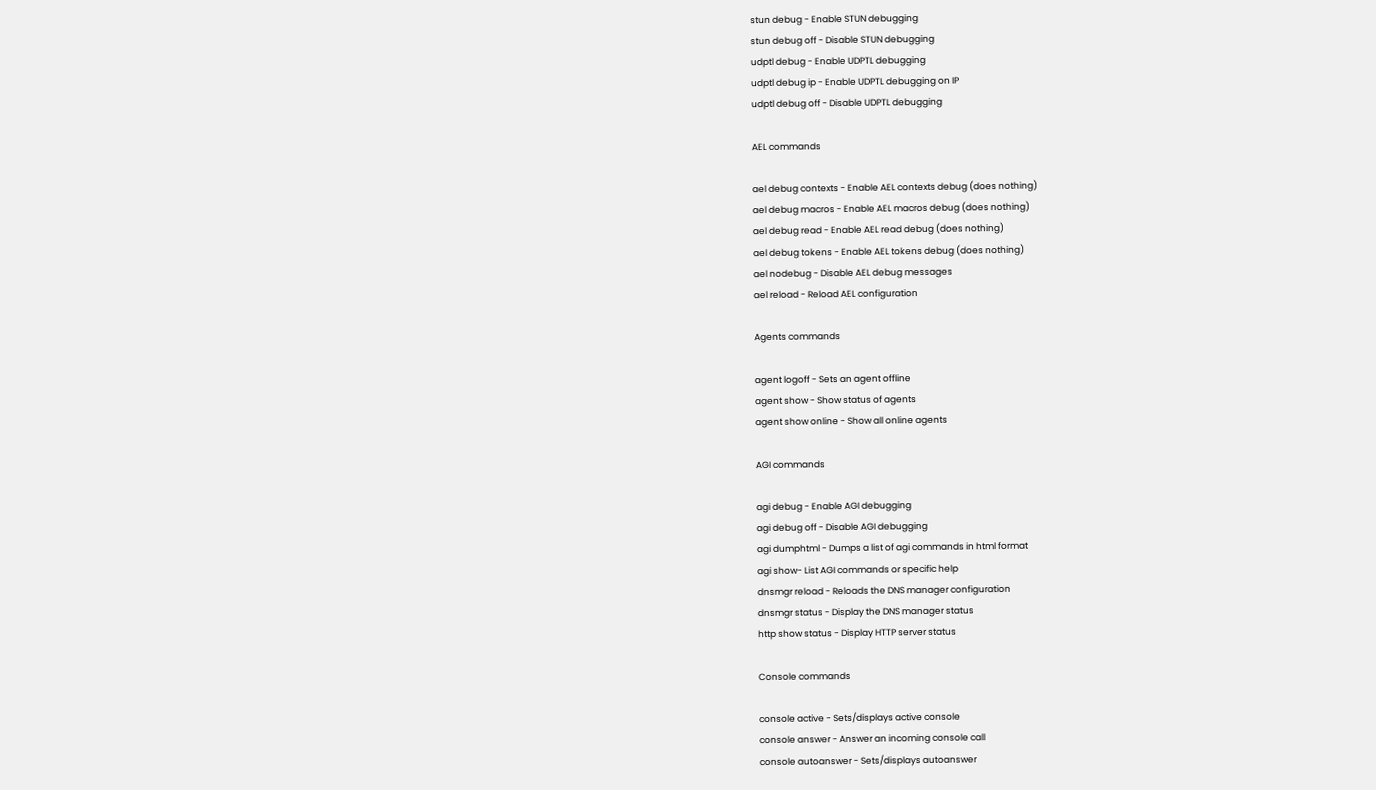stun debug - Enable STUN debugging
stun debug off - Disable STUN debugging
udptl debug - Enable UDPTL debugging
udptl debug ip - Enable UDPTL debugging on IP
udptl debug off - Disable UDPTL debugging

AEL commands

ael debug contexts - Enable AEL contexts debug (does nothing)
ael debug macros - Enable AEL macros debug (does nothing)
ael debug read - Enable AEL read debug (does nothing)
ael debug tokens - Enable AEL tokens debug (does nothing)
ael nodebug - Disable AEL debug messages
ael reload - Reload AEL configuration

Agents commands

agent logoff - Sets an agent offline
agent show - Show status of agents
agent show online - Show all online agents

AGI commands

agi debug - Enable AGI debugging
agi debug off - Disable AGI debugging
agi dumphtml - Dumps a list of agi commands in html format
agi show- List AGI commands or specific help
dnsmgr reload - Reloads the DNS manager configuration
dnsmgr status - Display the DNS manager status
http show status - Display HTTP server status

Console commands

console active - Sets/displays active console
console answer - Answer an incoming console call
console autoanswer - Sets/displays autoanswer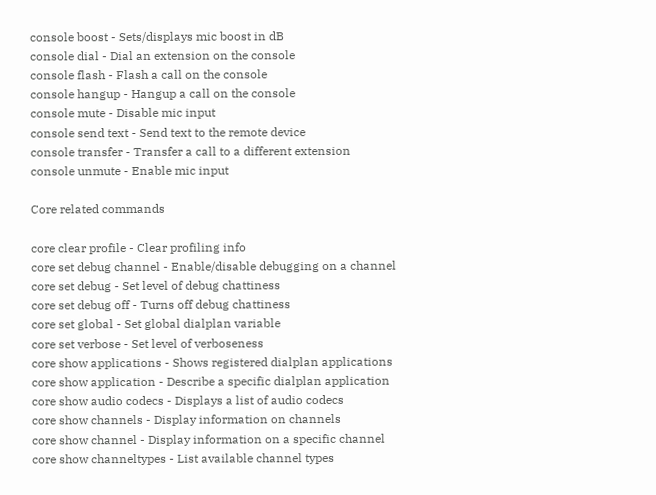console boost - Sets/displays mic boost in dB
console dial - Dial an extension on the console
console flash - Flash a call on the console
console hangup - Hangup a call on the console
console mute - Disable mic input
console send text - Send text to the remote device
console transfer - Transfer a call to a different extension
console unmute - Enable mic input

Core related commands

core clear profile - Clear profiling info
core set debug channel - Enable/disable debugging on a channel
core set debug - Set level of debug chattiness
core set debug off - Turns off debug chattiness
core set global - Set global dialplan variable
core set verbose - Set level of verboseness
core show applications - Shows registered dialplan applications
core show application - Describe a specific dialplan application
core show audio codecs - Displays a list of audio codecs
core show channels - Display information on channels
core show channel - Display information on a specific channel
core show channeltypes - List available channel types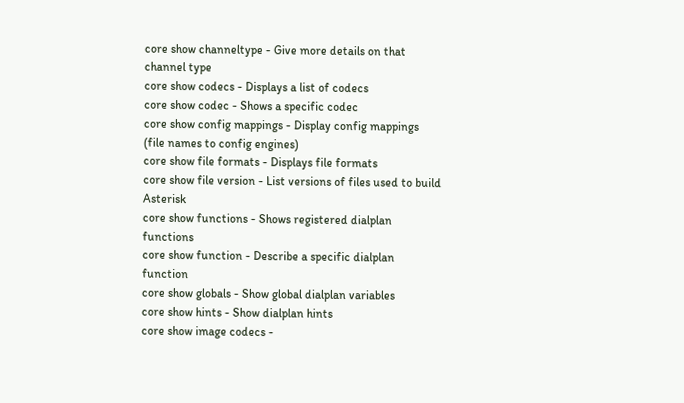core show channeltype - Give more details on that channel type
core show codecs - Displays a list of codecs
core show codec - Shows a specific codec
core show config mappings - Display config mappings (file names to config engines)
core show file formats - Displays file formats
core show file version - List versions of files used to build Asterisk
core show functions - Shows registered dialplan functions
core show function - Describe a specific dialplan function
core show globals - Show global dialplan variables
core show hints - Show dialplan hints
core show image codecs -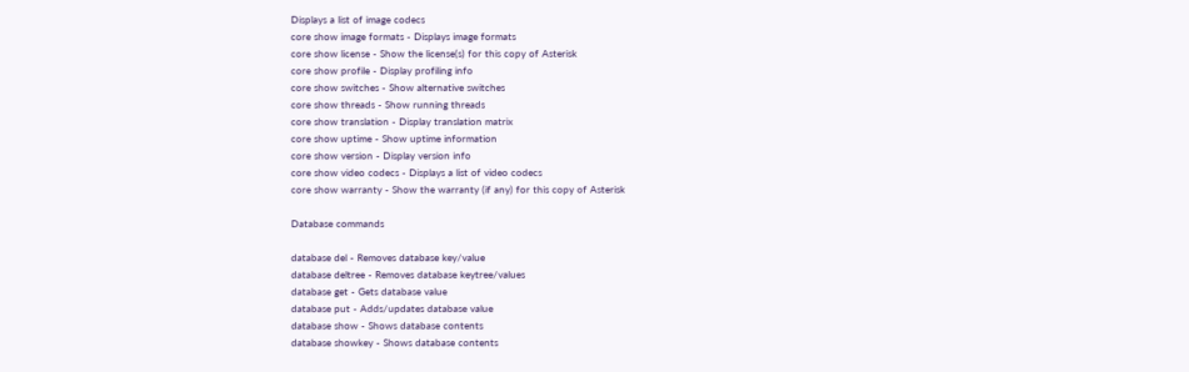Displays a list of image codecs
core show image formats - Displays image formats
core show license - Show the license(s) for this copy of Asterisk
core show profile - Display profiling info
core show switches - Show alternative switches
core show threads - Show running threads
core show translation - Display translation matrix
core show uptime - Show uptime information
core show version - Display version info
core show video codecs - Displays a list of video codecs
core show warranty - Show the warranty (if any) for this copy of Asterisk

Database commands

database del - Removes database key/value
database deltree - Removes database keytree/values
database get - Gets database value
database put - Adds/updates database value
database show - Shows database contents
database showkey - Shows database contents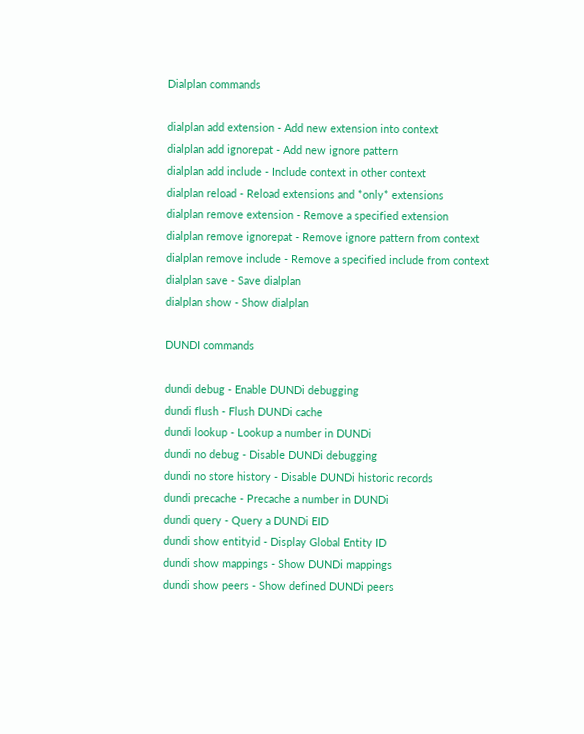Dialplan commands

dialplan add extension - Add new extension into context
dialplan add ignorepat - Add new ignore pattern
dialplan add include - Include context in other context
dialplan reload - Reload extensions and *only* extensions
dialplan remove extension - Remove a specified extension
dialplan remove ignorepat - Remove ignore pattern from context
dialplan remove include - Remove a specified include from context
dialplan save - Save dialplan
dialplan show - Show dialplan

DUNDI commands

dundi debug - Enable DUNDi debugging
dundi flush - Flush DUNDi cache
dundi lookup - Lookup a number in DUNDi
dundi no debug - Disable DUNDi debugging
dundi no store history - Disable DUNDi historic records
dundi precache - Precache a number in DUNDi
dundi query - Query a DUNDi EID
dundi show entityid - Display Global Entity ID
dundi show mappings - Show DUNDi mappings
dundi show peers - Show defined DUNDi peers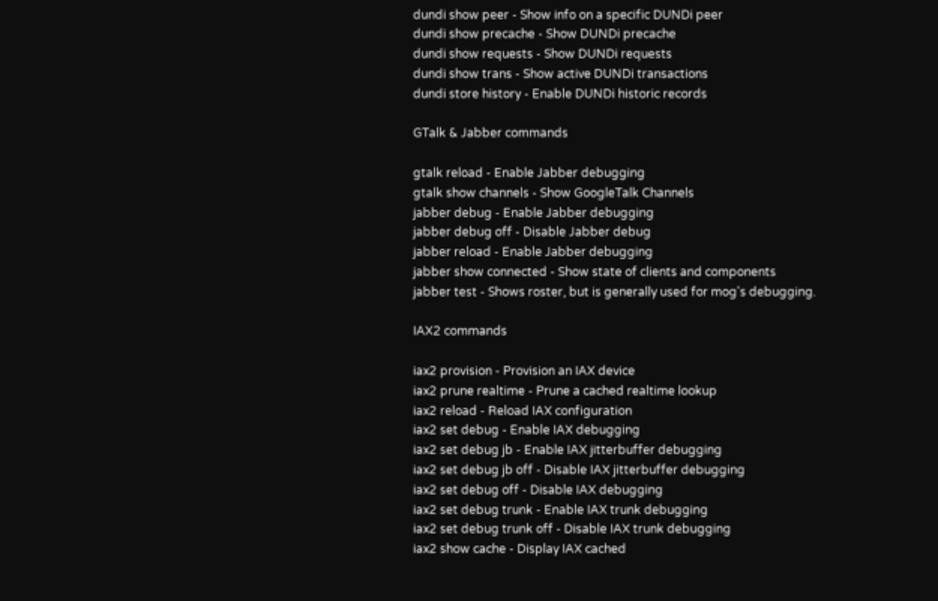dundi show peer - Show info on a specific DUNDi peer
dundi show precache - Show DUNDi precache
dundi show requests - Show DUNDi requests
dundi show trans - Show active DUNDi transactions
dundi store history - Enable DUNDi historic records

GTalk & Jabber commands

gtalk reload - Enable Jabber debugging
gtalk show channels - Show GoogleTalk Channels
jabber debug - Enable Jabber debugging
jabber debug off - Disable Jabber debug
jabber reload - Enable Jabber debugging
jabber show connected - Show state of clients and components
jabber test - Shows roster, but is generally used for mog's debugging.

IAX2 commands

iax2 provision - Provision an IAX device
iax2 prune realtime - Prune a cached realtime lookup
iax2 reload - Reload IAX configuration
iax2 set debug - Enable IAX debugging
iax2 set debug jb - Enable IAX jitterbuffer debugging
iax2 set debug jb off - Disable IAX jitterbuffer debugging
iax2 set debug off - Disable IAX debugging
iax2 set debug trunk - Enable IAX trunk debugging
iax2 set debug trunk off - Disable IAX trunk debugging
iax2 show cache - Display IAX cached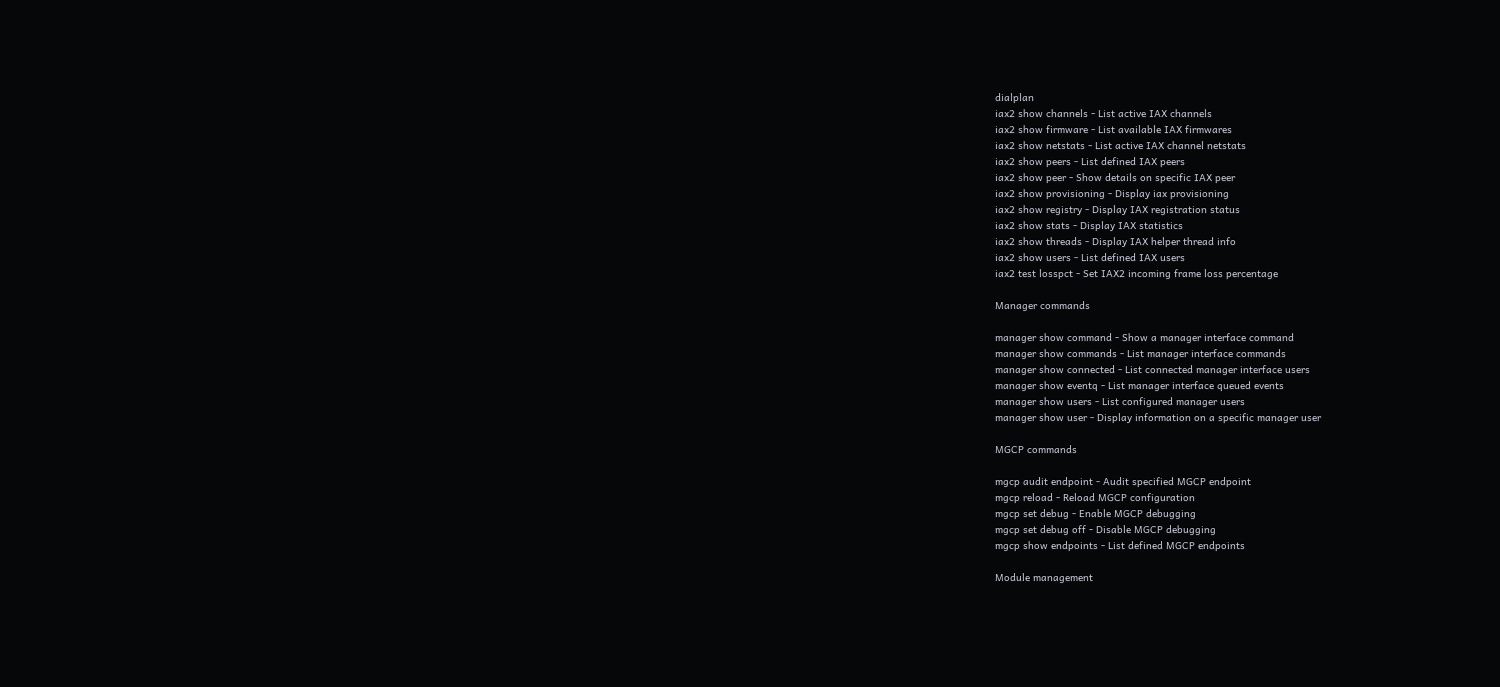dialplan
iax2 show channels - List active IAX channels
iax2 show firmware - List available IAX firmwares
iax2 show netstats - List active IAX channel netstats
iax2 show peers - List defined IAX peers
iax2 show peer - Show details on specific IAX peer
iax2 show provisioning - Display iax provisioning
iax2 show registry - Display IAX registration status
iax2 show stats - Display IAX statistics
iax2 show threads - Display IAX helper thread info
iax2 show users - List defined IAX users
iax2 test losspct - Set IAX2 incoming frame loss percentage

Manager commands

manager show command - Show a manager interface command
manager show commands - List manager interface commands
manager show connected - List connected manager interface users
manager show eventq - List manager interface queued events
manager show users - List configured manager users
manager show user - Display information on a specific manager user

MGCP commands

mgcp audit endpoint - Audit specified MGCP endpoint
mgcp reload - Reload MGCP configuration
mgcp set debug - Enable MGCP debugging
mgcp set debug off - Disable MGCP debugging
mgcp show endpoints - List defined MGCP endpoints

Module management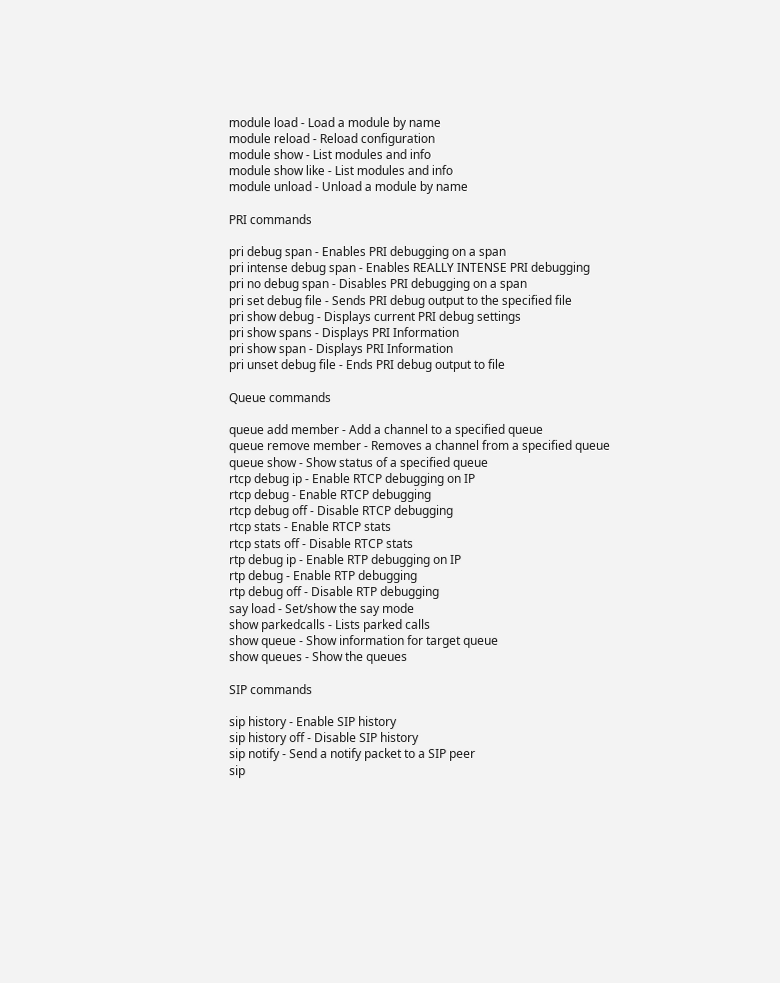module load - Load a module by name
module reload - Reload configuration
module show - List modules and info
module show like - List modules and info
module unload - Unload a module by name

PRI commands

pri debug span - Enables PRI debugging on a span
pri intense debug span - Enables REALLY INTENSE PRI debugging
pri no debug span - Disables PRI debugging on a span
pri set debug file - Sends PRI debug output to the specified file
pri show debug - Displays current PRI debug settings
pri show spans - Displays PRI Information
pri show span - Displays PRI Information
pri unset debug file - Ends PRI debug output to file

Queue commands

queue add member - Add a channel to a specified queue
queue remove member - Removes a channel from a specified queue
queue show - Show status of a specified queue
rtcp debug ip - Enable RTCP debugging on IP
rtcp debug - Enable RTCP debugging
rtcp debug off - Disable RTCP debugging
rtcp stats - Enable RTCP stats
rtcp stats off - Disable RTCP stats
rtp debug ip - Enable RTP debugging on IP
rtp debug - Enable RTP debugging
rtp debug off - Disable RTP debugging
say load - Set/show the say mode
show parkedcalls - Lists parked calls
show queue - Show information for target queue
show queues - Show the queues

SIP commands

sip history - Enable SIP history
sip history off - Disable SIP history
sip notify - Send a notify packet to a SIP peer
sip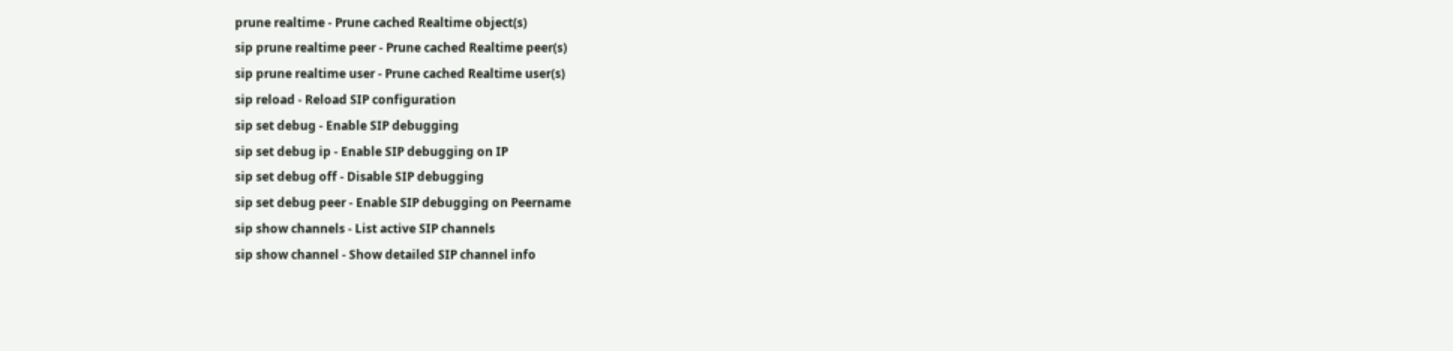prune realtime - Prune cached Realtime object(s)
sip prune realtime peer - Prune cached Realtime peer(s)
sip prune realtime user - Prune cached Realtime user(s)
sip reload - Reload SIP configuration
sip set debug - Enable SIP debugging
sip set debug ip - Enable SIP debugging on IP
sip set debug off - Disable SIP debugging
sip set debug peer - Enable SIP debugging on Peername
sip show channels - List active SIP channels
sip show channel - Show detailed SIP channel info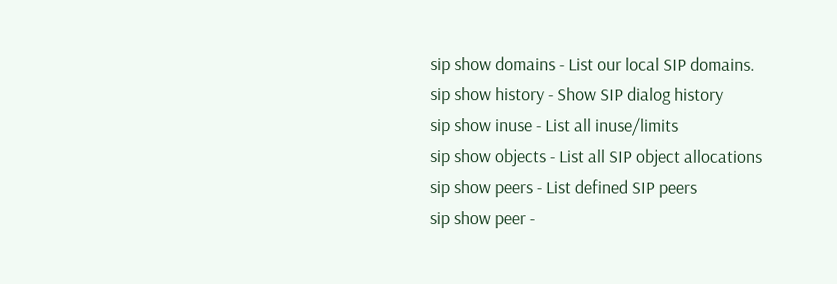sip show domains - List our local SIP domains.
sip show history - Show SIP dialog history
sip show inuse - List all inuse/limits
sip show objects - List all SIP object allocations
sip show peers - List defined SIP peers
sip show peer -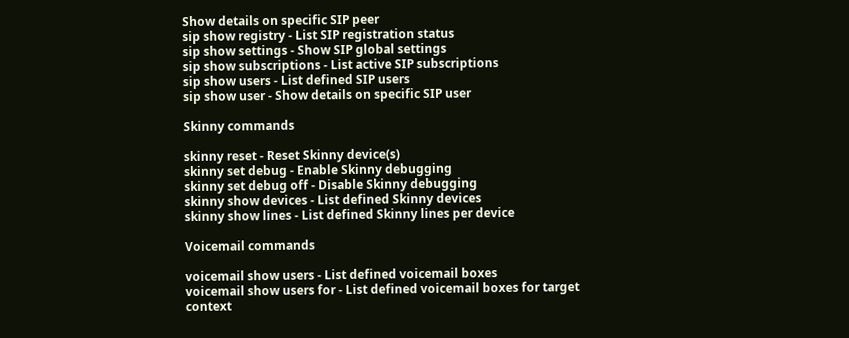Show details on specific SIP peer
sip show registry - List SIP registration status
sip show settings - Show SIP global settings
sip show subscriptions - List active SIP subscriptions
sip show users - List defined SIP users
sip show user - Show details on specific SIP user

Skinny commands

skinny reset - Reset Skinny device(s)
skinny set debug - Enable Skinny debugging
skinny set debug off - Disable Skinny debugging
skinny show devices - List defined Skinny devices
skinny show lines - List defined Skinny lines per device

Voicemail commands

voicemail show users - List defined voicemail boxes
voicemail show users for - List defined voicemail boxes for target context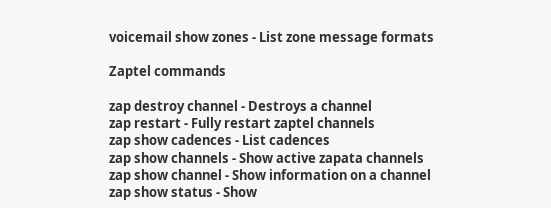voicemail show zones - List zone message formats

Zaptel commands

zap destroy channel - Destroys a channel
zap restart - Fully restart zaptel channels
zap show cadences - List cadences
zap show channels - Show active zapata channels
zap show channel - Show information on a channel
zap show status - Show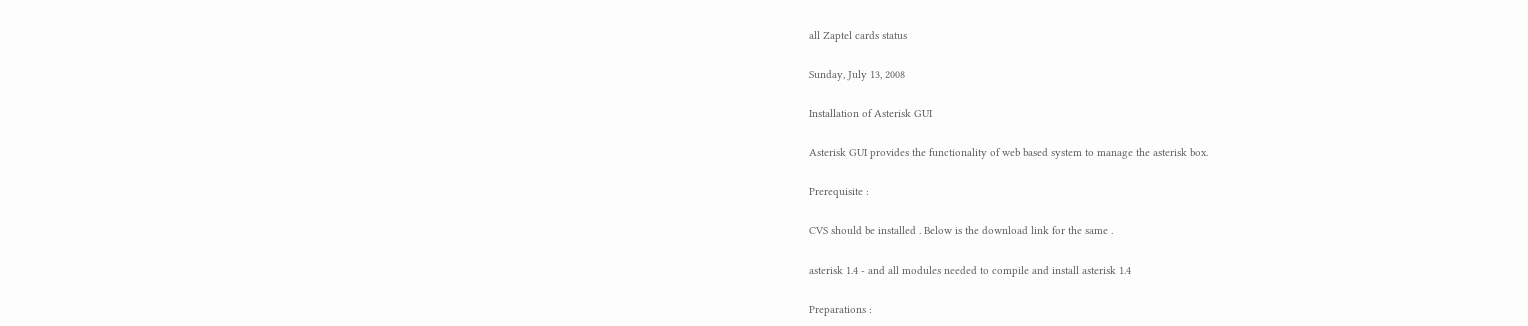all Zaptel cards status

Sunday, July 13, 2008

Installation of Asterisk GUI

Asterisk GUI provides the functionality of web based system to manage the asterisk box.

Prerequisite :

CVS should be installed . Below is the download link for the same .

asterisk 1.4 - and all modules needed to compile and install asterisk 1.4

Preparations :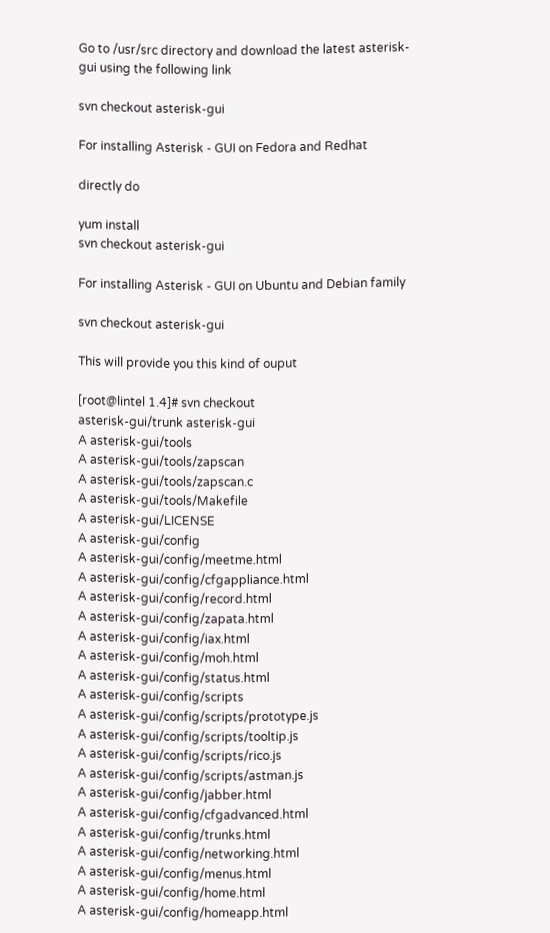Go to /usr/src directory and download the latest asterisk-gui using the following link

svn checkout asterisk-gui

For installing Asterisk - GUI on Fedora and Redhat

directly do

yum install
svn checkout asterisk-gui

For installing Asterisk - GUI on Ubuntu and Debian family

svn checkout asterisk-gui

This will provide you this kind of ouput

[root@lintel 1.4]# svn checkout
asterisk-gui/trunk asterisk-gui
A asterisk-gui/tools
A asterisk-gui/tools/zapscan
A asterisk-gui/tools/zapscan.c
A asterisk-gui/tools/Makefile
A asterisk-gui/LICENSE
A asterisk-gui/config
A asterisk-gui/config/meetme.html
A asterisk-gui/config/cfgappliance.html
A asterisk-gui/config/record.html
A asterisk-gui/config/zapata.html
A asterisk-gui/config/iax.html
A asterisk-gui/config/moh.html
A asterisk-gui/config/status.html
A asterisk-gui/config/scripts
A asterisk-gui/config/scripts/prototype.js
A asterisk-gui/config/scripts/tooltip.js
A asterisk-gui/config/scripts/rico.js
A asterisk-gui/config/scripts/astman.js
A asterisk-gui/config/jabber.html
A asterisk-gui/config/cfgadvanced.html
A asterisk-gui/config/trunks.html
A asterisk-gui/config/networking.html
A asterisk-gui/config/menus.html
A asterisk-gui/config/home.html
A asterisk-gui/config/homeapp.html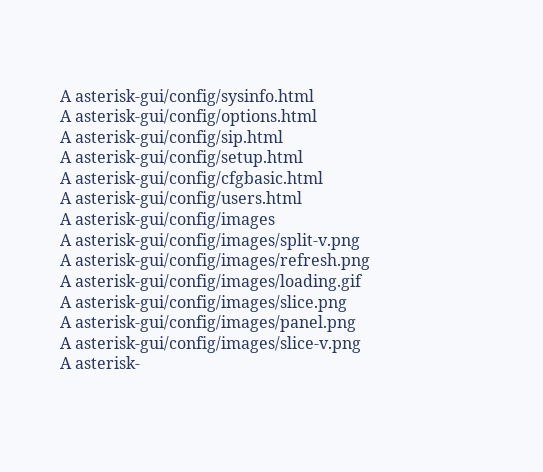A asterisk-gui/config/sysinfo.html
A asterisk-gui/config/options.html
A asterisk-gui/config/sip.html
A asterisk-gui/config/setup.html
A asterisk-gui/config/cfgbasic.html
A asterisk-gui/config/users.html
A asterisk-gui/config/images
A asterisk-gui/config/images/split-v.png
A asterisk-gui/config/images/refresh.png
A asterisk-gui/config/images/loading.gif
A asterisk-gui/config/images/slice.png
A asterisk-gui/config/images/panel.png
A asterisk-gui/config/images/slice-v.png
A asterisk-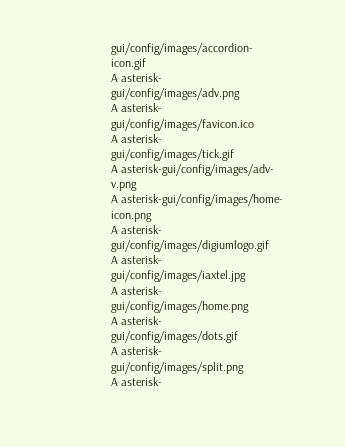gui/config/images/accordion-icon.gif
A asterisk-gui/config/images/adv.png
A asterisk-gui/config/images/favicon.ico
A asterisk-gui/config/images/tick.gif
A asterisk-gui/config/images/adv-v.png
A asterisk-gui/config/images/home-icon.png
A asterisk-gui/config/images/digiumlogo.gif
A asterisk-gui/config/images/iaxtel.jpg
A asterisk-gui/config/images/home.png
A asterisk-gui/config/images/dots.gif
A asterisk-gui/config/images/split.png
A asterisk-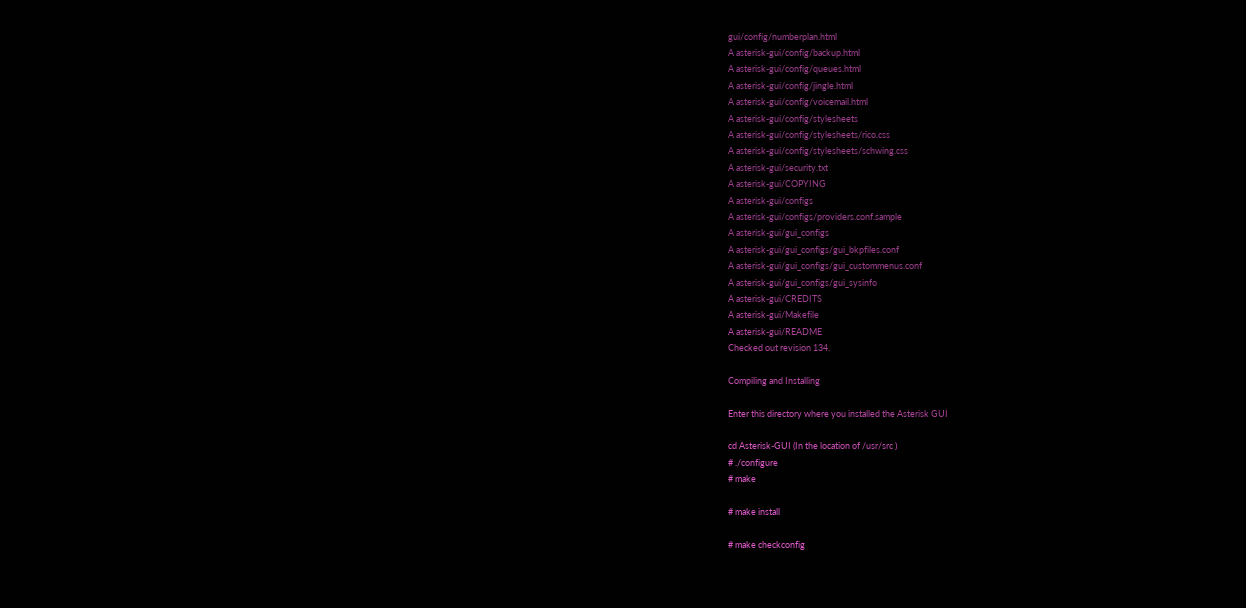gui/config/numberplan.html
A asterisk-gui/config/backup.html
A asterisk-gui/config/queues.html
A asterisk-gui/config/jingle.html
A asterisk-gui/config/voicemail.html
A asterisk-gui/config/stylesheets
A asterisk-gui/config/stylesheets/rico.css
A asterisk-gui/config/stylesheets/schwing.css
A asterisk-gui/security.txt
A asterisk-gui/COPYING
A asterisk-gui/configs
A asterisk-gui/configs/providers.conf.sample
A asterisk-gui/gui_configs
A asterisk-gui/gui_configs/gui_bkpfiles.conf
A asterisk-gui/gui_configs/gui_custommenus.conf
A asterisk-gui/gui_configs/gui_sysinfo
A asterisk-gui/CREDITS
A asterisk-gui/Makefile
A asterisk-gui/README
Checked out revision 134.

Compiling and Installing

Enter this directory where you installed the Asterisk GUI

cd Asterisk-GUI (In the location of /usr/src )
# ./configure
# make

# make install

# make checkconfig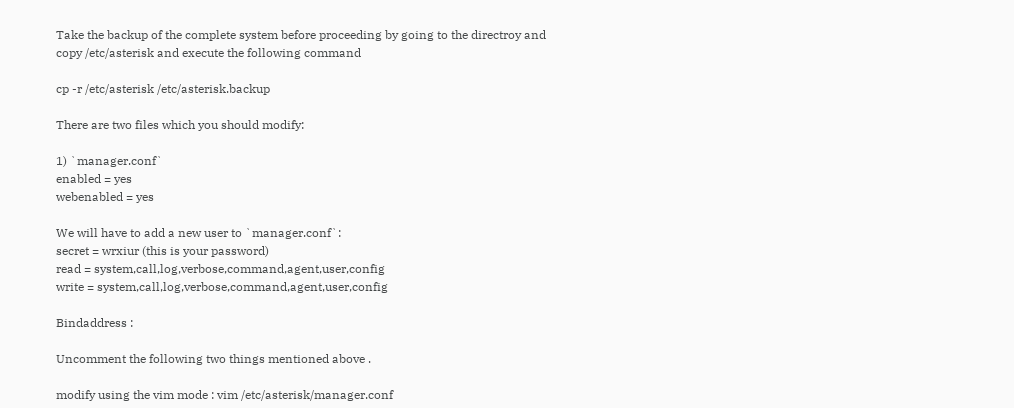Take the backup of the complete system before proceeding by going to the directroy and copy /etc/asterisk and execute the following command

cp -r /etc/asterisk /etc/asterisk.backup

There are two files which you should modify:

1) `manager.conf`
enabled = yes
webenabled = yes

We will have to add a new user to `manager.conf`:
secret = wrxiur (this is your password)
read = system,call,log,verbose,command,agent,user,config
write = system,call,log,verbose,command,agent,user,config

Bindaddress :

Uncomment the following two things mentioned above .

modify using the vim mode : vim /etc/asterisk/manager.conf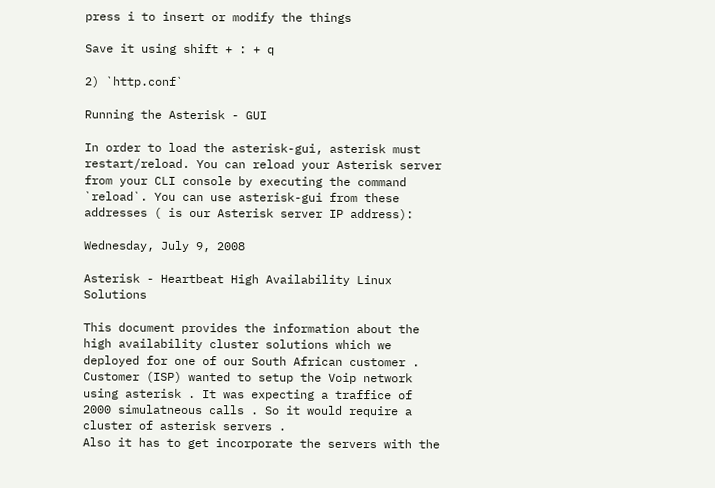press i to insert or modify the things

Save it using shift + : + q

2) `http.conf`

Running the Asterisk - GUI

In order to load the asterisk-gui, asterisk must restart/reload. You can reload your Asterisk server from your CLI console by executing the command `reload`. You can use asterisk-gui from these addresses ( is our Asterisk server IP address):

Wednesday, July 9, 2008

Asterisk - Heartbeat High Availability Linux Solutions

This document provides the information about the high availability cluster solutions which we deployed for one of our South African customer .
Customer (ISP) wanted to setup the Voip network using asterisk . It was expecting a traffice of 2000 simulatneous calls . So it would require a cluster of asterisk servers .
Also it has to get incorporate the servers with the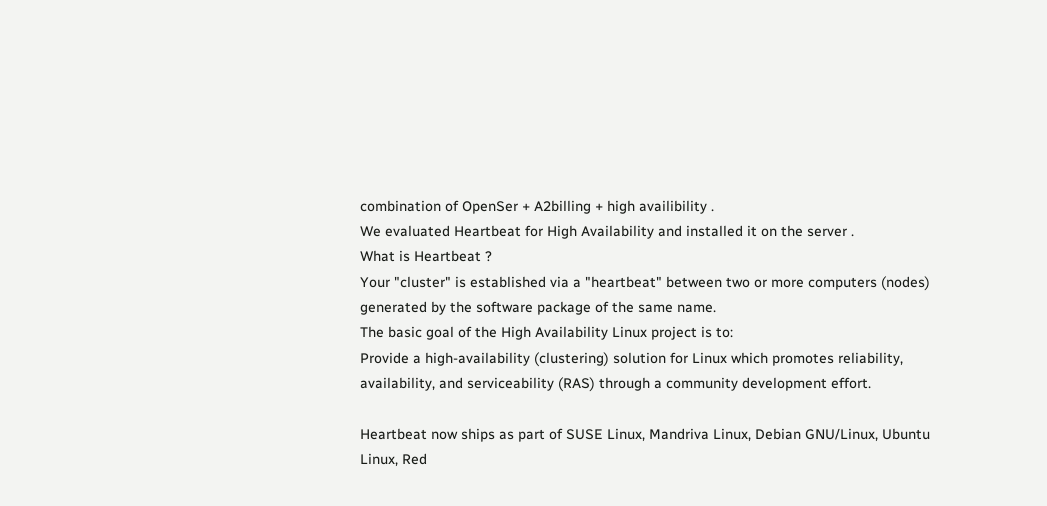combination of OpenSer + A2billing + high availibility .
We evaluated Heartbeat for High Availability and installed it on the server .
What is Heartbeat ?
Your "cluster" is established via a "heartbeat" between two or more computers (nodes) generated by the software package of the same name.
The basic goal of the High Availability Linux project is to:
Provide a high-availability (clustering) solution for Linux which promotes reliability, availability, and serviceability (RAS) through a community development effort.

Heartbeat now ships as part of SUSE Linux, Mandriva Linux, Debian GNU/Linux, Ubuntu Linux, Red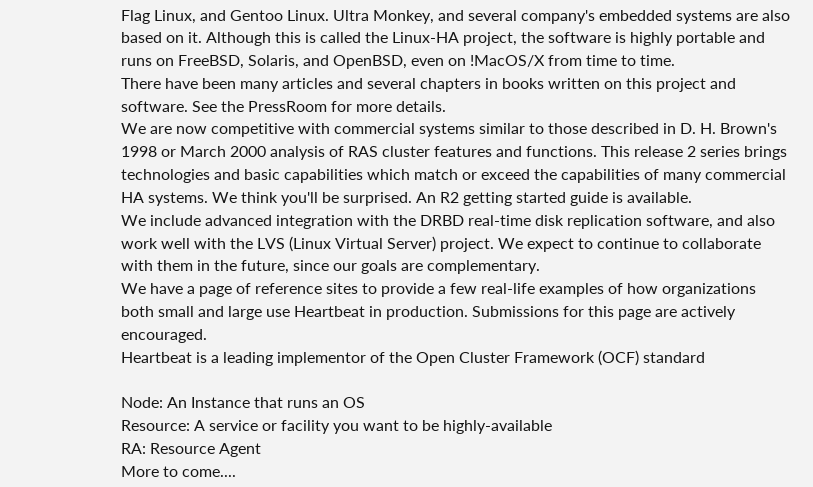Flag Linux, and Gentoo Linux. Ultra Monkey, and several company's embedded systems are also based on it. Although this is called the Linux-HA project, the software is highly portable and runs on FreeBSD, Solaris, and OpenBSD, even on !MacOS/X from time to time.
There have been many articles and several chapters in books written on this project and software. See the PressRoom for more details.
We are now competitive with commercial systems similar to those described in D. H. Brown's 1998 or March 2000 analysis of RAS cluster features and functions. This release 2 series brings technologies and basic capabilities which match or exceed the capabilities of many commercial HA systems. We think you'll be surprised. An R2 getting started guide is available.
We include advanced integration with the DRBD real-time disk replication software, and also work well with the LVS (Linux Virtual Server) project. We expect to continue to collaborate with them in the future, since our goals are complementary.
We have a page of reference sites to provide a few real-life examples of how organizations both small and large use Heartbeat in production. Submissions for this page are actively encouraged.
Heartbeat is a leading implementor of the Open Cluster Framework (OCF) standard

Node: An Instance that runs an OS
Resource: A service or facility you want to be highly-available
RA: Resource Agent
More to come....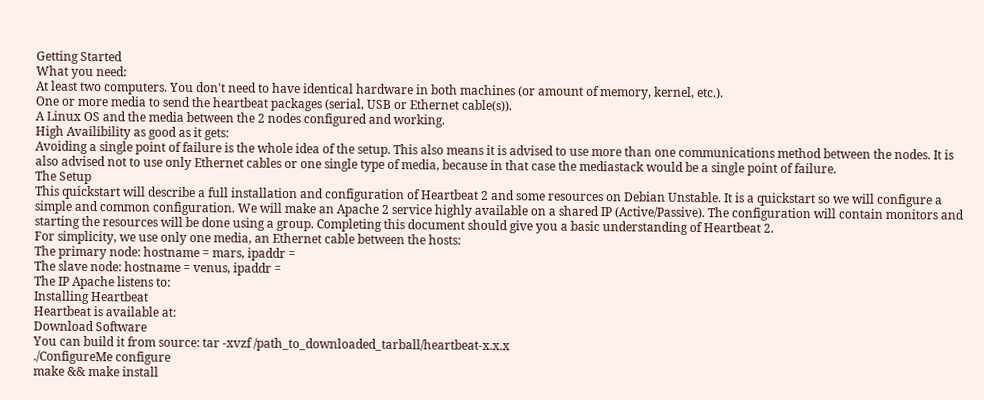Getting Started
What you need:
At least two computers. You don't need to have identical hardware in both machines (or amount of memory, kernel, etc.).
One or more media to send the heartbeat packages (serial, USB or Ethernet cable(s)).
A Linux OS and the media between the 2 nodes configured and working.
High Availibility as good as it gets:
Avoiding a single point of failure is the whole idea of the setup. This also means it is advised to use more than one communications method between the nodes. It is also advised not to use only Ethernet cables or one single type of media, because in that case the mediastack would be a single point of failure.
The Setup
This quickstart will describe a full installation and configuration of Heartbeat 2 and some resources on Debian Unstable. It is a quickstart so we will configure a simple and common configuration. We will make an Apache 2 service highly available on a shared IP (Active/Passive). The configuration will contain monitors and starting the resources will be done using a group. Completing this document should give you a basic understanding of Heartbeat 2.
For simplicity, we use only one media, an Ethernet cable between the hosts:
The primary node: hostname = mars, ipaddr =
The slave node: hostname = venus, ipaddr =
The IP Apache listens to:
Installing Heartbeat
Heartbeat is available at:
Download Software
You can build it from source: tar -xvzf /path_to_downloaded_tarball/heartbeat-x.x.x
./ConfigureMe configure
make && make install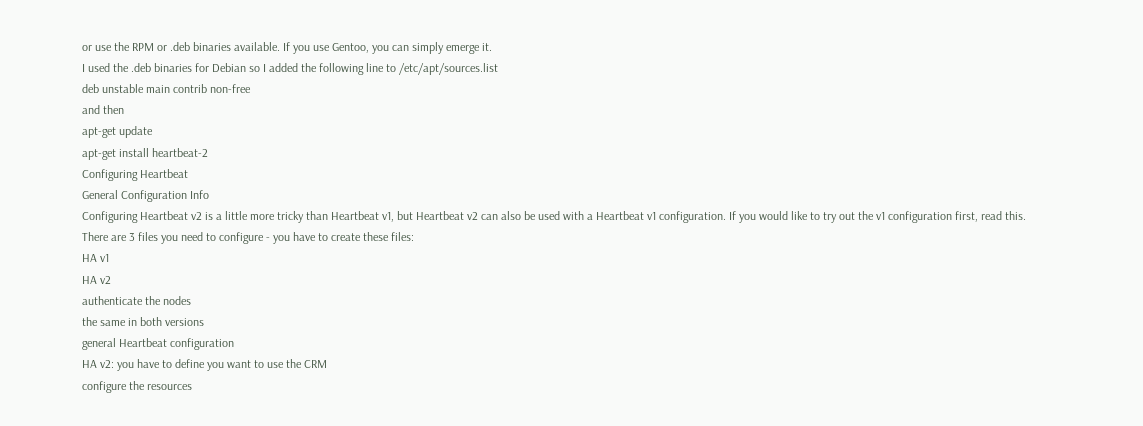or use the RPM or .deb binaries available. If you use Gentoo, you can simply emerge it.
I used the .deb binaries for Debian so I added the following line to /etc/apt/sources.list
deb unstable main contrib non-free
and then
apt-get update
apt-get install heartbeat-2
Configuring Heartbeat
General Configuration Info
Configuring Heartbeat v2 is a little more tricky than Heartbeat v1, but Heartbeat v2 can also be used with a Heartbeat v1 configuration. If you would like to try out the v1 configuration first, read this.
There are 3 files you need to configure - you have to create these files:
HA v1
HA v2
authenticate the nodes
the same in both versions
general Heartbeat configuration
HA v2: you have to define you want to use the CRM
configure the resources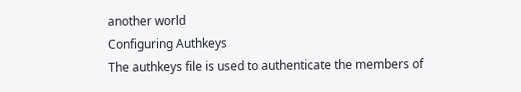another world
Configuring Authkeys
The authkeys file is used to authenticate the members of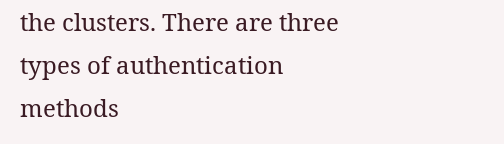the clusters. There are three types of authentication methods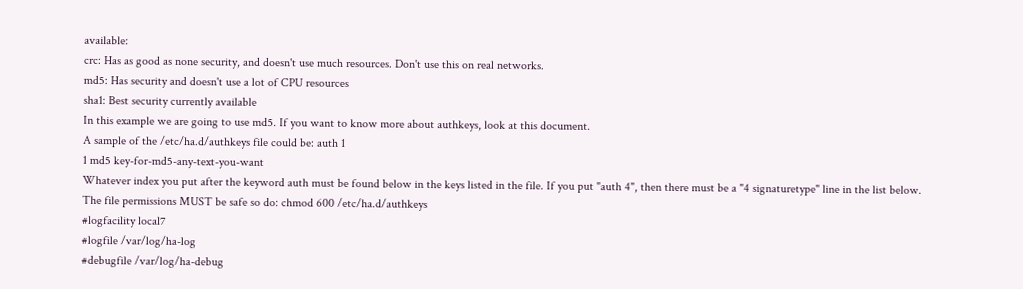available:
crc: Has as good as none security, and doesn't use much resources. Don't use this on real networks.
md5: Has security and doesn't use a lot of CPU resources
sha1: Best security currently available
In this example we are going to use md5. If you want to know more about authkeys, look at this document.
A sample of the /etc/ha.d/authkeys file could be: auth 1
1 md5 key-for-md5-any-text-you-want
Whatever index you put after the keyword auth must be found below in the keys listed in the file. If you put "auth 4", then there must be a "4 signaturetype" line in the list below.
The file permissions MUST be safe so do: chmod 600 /etc/ha.d/authkeys
#logfacility local7
#logfile /var/log/ha-log
#debugfile /var/log/ha-debug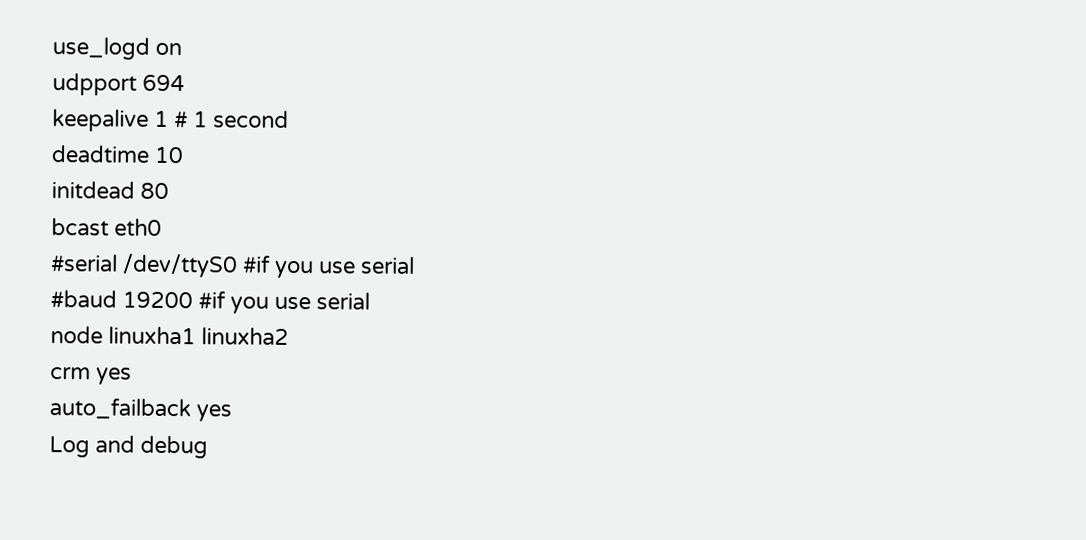use_logd on
udpport 694
keepalive 1 # 1 second
deadtime 10
initdead 80
bcast eth0
#serial /dev/ttyS0 #if you use serial
#baud 19200 #if you use serial
node linuxha1 linuxha2
crm yes
auto_failback yes
Log and debug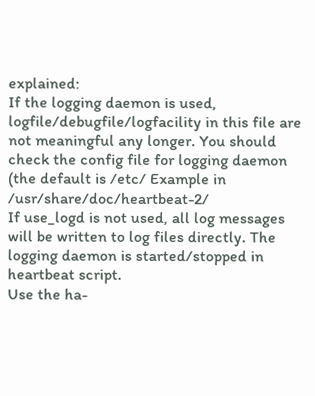explained:
If the logging daemon is used, logfile/debugfile/logfacility in this file are not meaningful any longer. You should check the config file for logging daemon (the default is /etc/ Example in /usr/share/doc/heartbeat-2/
If use_logd is not used, all log messages will be written to log files directly. The logging daemon is started/stopped in heartbeat script.
Use the ha-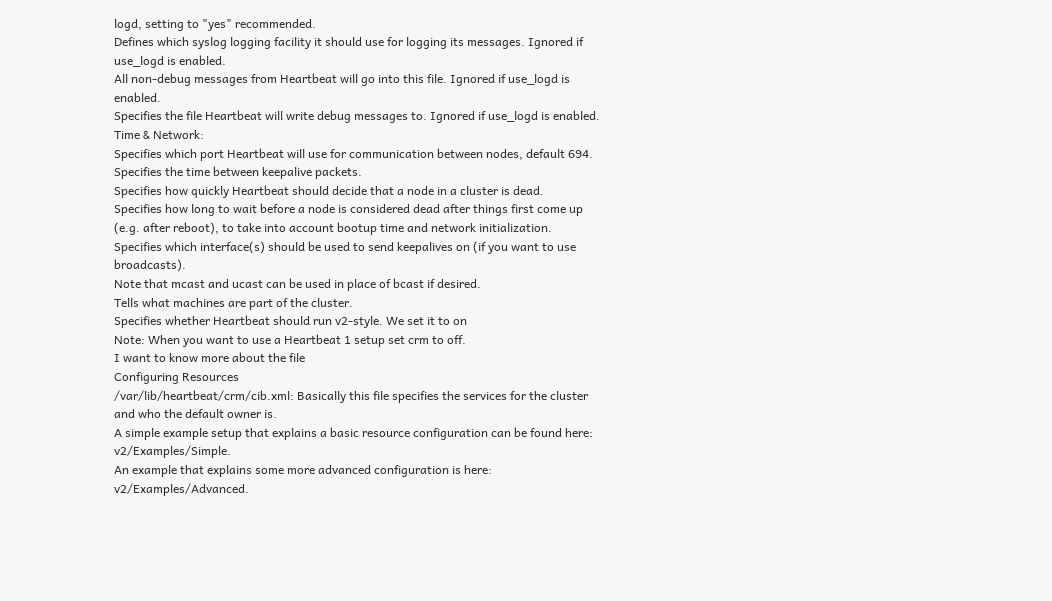logd, setting to "yes" recommended.
Defines which syslog logging facility it should use for logging its messages. Ignored if use_logd is enabled.
All non-debug messages from Heartbeat will go into this file. Ignored if use_logd is enabled.
Specifies the file Heartbeat will write debug messages to. Ignored if use_logd is enabled.
Time & Network:
Specifies which port Heartbeat will use for communication between nodes, default 694.
Specifies the time between keepalive packets.
Specifies how quickly Heartbeat should decide that a node in a cluster is dead.
Specifies how long to wait before a node is considered dead after things first come up (e.g. after reboot), to take into account bootup time and network initialization.
Specifies which interface(s) should be used to send keepalives on (if you want to use broadcasts).
Note that mcast and ucast can be used in place of bcast if desired.
Tells what machines are part of the cluster.
Specifies whether Heartbeat should run v2-style. We set it to on
Note: When you want to use a Heartbeat 1 setup set crm to off.
I want to know more about the file
Configuring Resources
/var/lib/heartbeat/crm/cib.xml: Basically this file specifies the services for the cluster and who the default owner is.
A simple example setup that explains a basic resource configuration can be found here: v2/Examples/Simple.
An example that explains some more advanced configuration is here: v2/Examples/Advanced.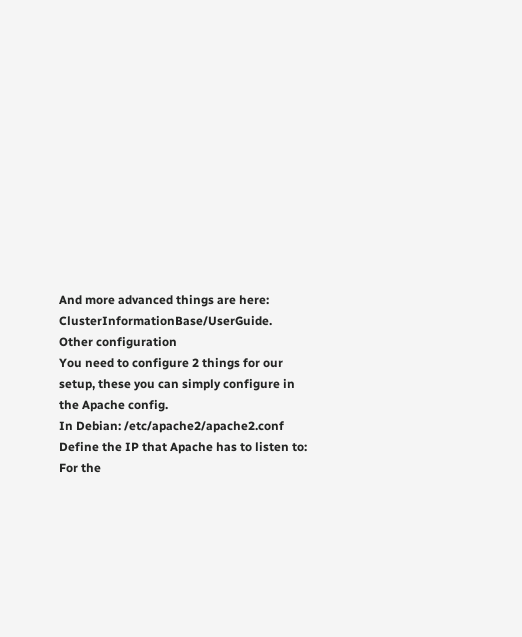And more advanced things are here: ClusterInformationBase/UserGuide.
Other configuration
You need to configure 2 things for our setup, these you can simply configure in the Apache config.
In Debian: /etc/apache2/apache2.conf
Define the IP that Apache has to listen to:
For the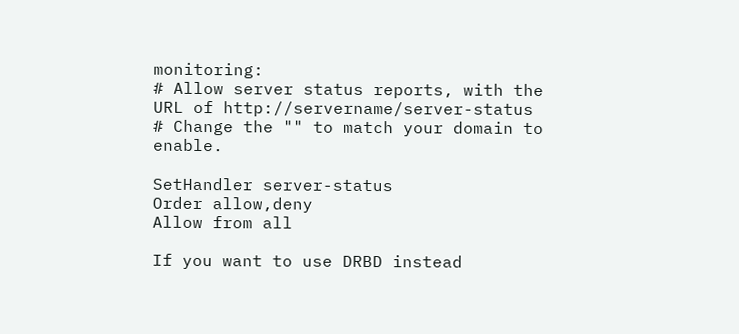monitoring:
# Allow server status reports, with the URL of http://servername/server-status
# Change the "" to match your domain to enable.

SetHandler server-status
Order allow,deny
Allow from all

If you want to use DRBD instead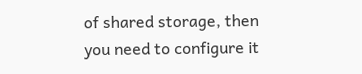of shared storage, then you need to configure it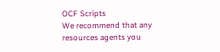OCF Scripts
We recommend that any resources agents you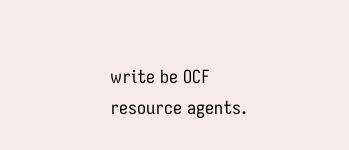write be OCF resource agents.